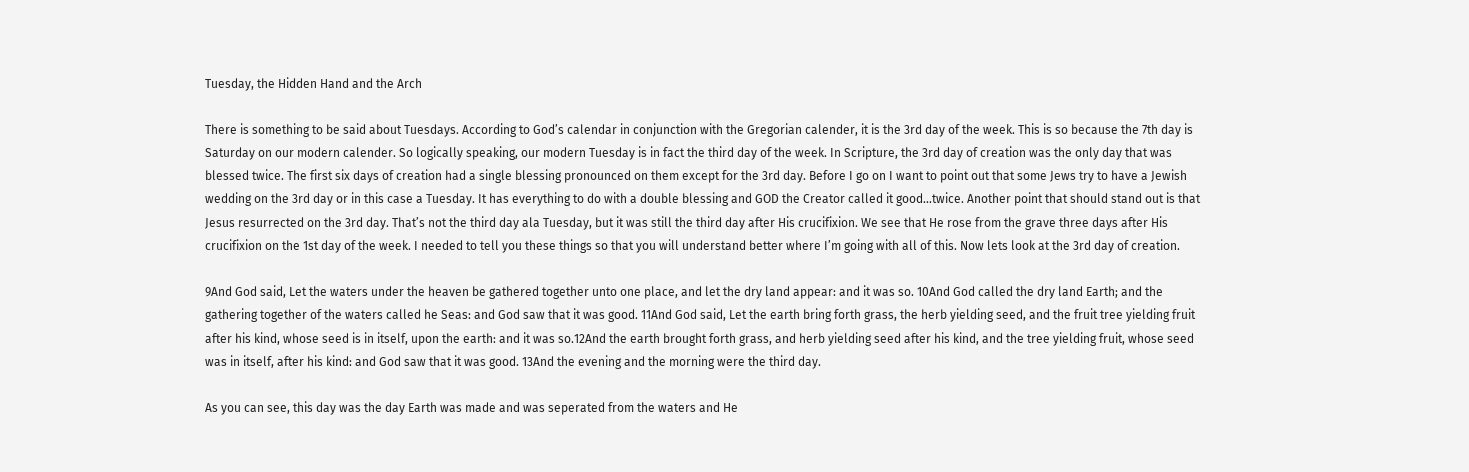Tuesday, the Hidden Hand and the Arch

There is something to be said about Tuesdays. According to God’s calendar in conjunction with the Gregorian calender, it is the 3rd day of the week. This is so because the 7th day is Saturday on our modern calender. So logically speaking, our modern Tuesday is in fact the third day of the week. In Scripture, the 3rd day of creation was the only day that was blessed twice. The first six days of creation had a single blessing pronounced on them except for the 3rd day. Before I go on I want to point out that some Jews try to have a Jewish wedding on the 3rd day or in this case a Tuesday. It has everything to do with a double blessing and GOD the Creator called it good…twice. Another point that should stand out is that Jesus resurrected on the 3rd day. That’s not the third day ala Tuesday, but it was still the third day after His crucifixion. We see that He rose from the grave three days after His crucifixion on the 1st day of the week. I needed to tell you these things so that you will understand better where I’m going with all of this. Now lets look at the 3rd day of creation.

9And God said, Let the waters under the heaven be gathered together unto one place, and let the dry land appear: and it was so. 10And God called the dry land Earth; and the gathering together of the waters called he Seas: and God saw that it was good. 11And God said, Let the earth bring forth grass, the herb yielding seed, and the fruit tree yielding fruit after his kind, whose seed is in itself, upon the earth: and it was so.12And the earth brought forth grass, and herb yielding seed after his kind, and the tree yielding fruit, whose seed was in itself, after his kind: and God saw that it was good. 13And the evening and the morning were the third day.

As you can see, this day was the day Earth was made and was seperated from the waters and He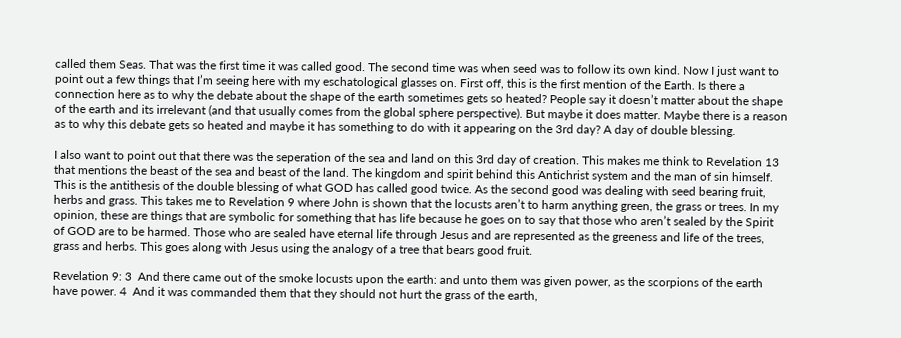called them Seas. That was the first time it was called good. The second time was when seed was to follow its own kind. Now I just want to point out a few things that I’m seeing here with my eschatological glasses on. First off, this is the first mention of the Earth. Is there a connection here as to why the debate about the shape of the earth sometimes gets so heated? People say it doesn’t matter about the shape of the earth and its irrelevant (and that usually comes from the global sphere perspective). But maybe it does matter. Maybe there is a reason as to why this debate gets so heated and maybe it has something to do with it appearing on the 3rd day? A day of double blessing.

I also want to point out that there was the seperation of the sea and land on this 3rd day of creation. This makes me think to Revelation 13 that mentions the beast of the sea and beast of the land. The kingdom and spirit behind this Antichrist system and the man of sin himself. This is the antithesis of the double blessing of what GOD has called good twice. As the second good was dealing with seed bearing fruit, herbs and grass. This takes me to Revelation 9 where John is shown that the locusts aren’t to harm anything green, the grass or trees. In my opinion, these are things that are symbolic for something that has life because he goes on to say that those who aren’t sealed by the Spirit of GOD are to be harmed. Those who are sealed have eternal life through Jesus and are represented as the greeness and life of the trees, grass and herbs. This goes along with Jesus using the analogy of a tree that bears good fruit.

Revelation 9: 3  And there came out of the smoke locusts upon the earth: and unto them was given power, as the scorpions of the earth have power. 4  And it was commanded them that they should not hurt the grass of the earth,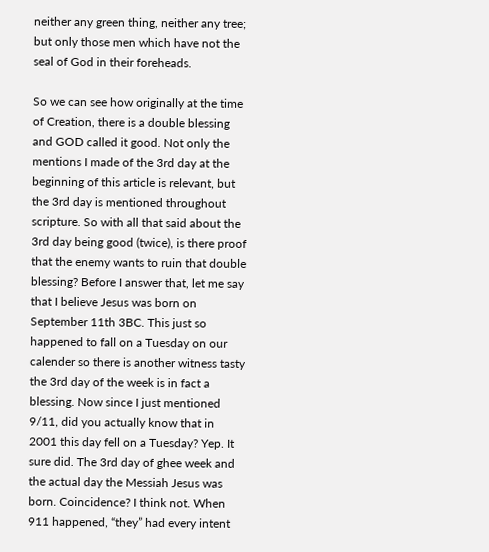neither any green thing, neither any tree; but only those men which have not the seal of God in their foreheads.

So we can see how originally at the time of Creation, there is a double blessing and GOD called it good. Not only the mentions I made of the 3rd day at the beginning of this article is relevant, but the 3rd day is mentioned throughout scripture. So with all that said about the 3rd day being good (twice), is there proof that the enemy wants to ruin that double blessing? Before I answer that, let me say that I believe Jesus was born on September 11th 3BC. This just so happened to fall on a Tuesday on our calender so there is another witness tasty the 3rd day of the week is in fact a blessing. Now since I just mentioned 9/11, did you actually know that in 2001 this day fell on a Tuesday? Yep. It sure did. The 3rd day of ghee week and the actual day the Messiah Jesus was born. Coincidence? I think not. When 911 happened, “they” had every intent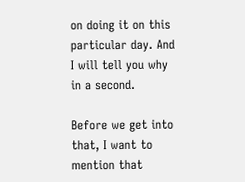on doing it on this particular day. And I will tell you why in a second.

Before we get into that, I want to mention that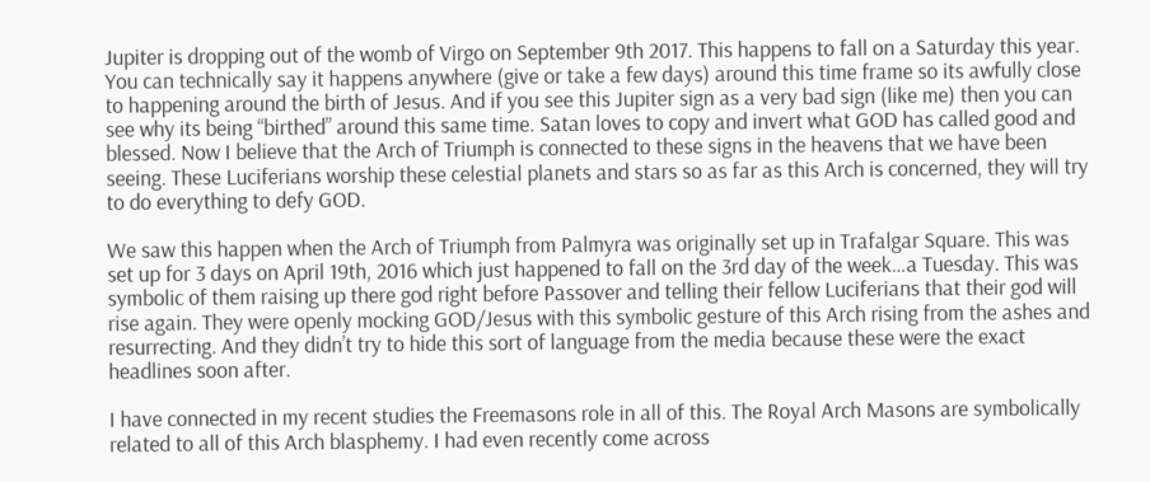Jupiter is dropping out of the womb of Virgo on September 9th 2017. This happens to fall on a Saturday this year. You can technically say it happens anywhere (give or take a few days) around this time frame so its awfully close to happening around the birth of Jesus. And if you see this Jupiter sign as a very bad sign (like me) then you can see why its being “birthed” around this same time. Satan loves to copy and invert what GOD has called good and blessed. Now I believe that the Arch of Triumph is connected to these signs in the heavens that we have been seeing. These Luciferians worship these celestial planets and stars so as far as this Arch is concerned, they will try to do everything to defy GOD.

We saw this happen when the Arch of Triumph from Palmyra was originally set up in Trafalgar Square. This was set up for 3 days on April 19th, 2016 which just happened to fall on the 3rd day of the week…a Tuesday. This was symbolic of them raising up there god right before Passover and telling their fellow Luciferians that their god will rise again. They were openly mocking GOD/Jesus with this symbolic gesture of this Arch rising from the ashes and resurrecting. And they didn’t try to hide this sort of language from the media because these were the exact headlines soon after.

I have connected in my recent studies the Freemasons role in all of this. The Royal Arch Masons are symbolically related to all of this Arch blasphemy. I had even recently come across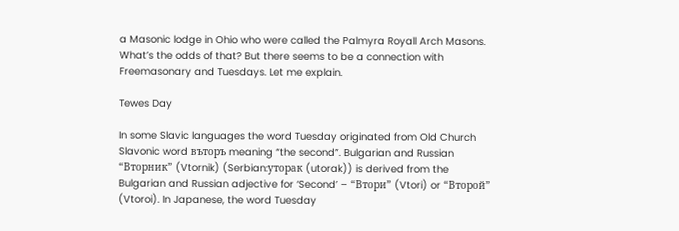a Masonic lodge in Ohio who were called the Palmyra Royall Arch Masons. What’s the odds of that? But there seems to be a connection with Freemasonary and Tuesdays. Let me explain.

Tewes Day

In some Slavic languages the word Tuesday originated from Old Church Slavonic word въторъ meaning “the second”. Bulgarian and Russian “Вторник” (Vtornik) (Serbian:уторак (utorak)) is derived from the Bulgarian and Russian adjective for ‘Second’ – “Втори” (Vtori) or “Второй” (Vtoroi). In Japanese, the word Tuesday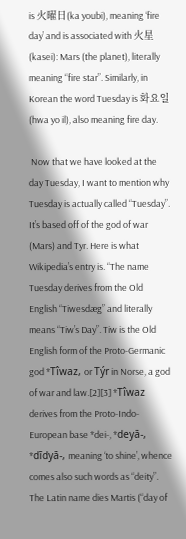is 火曜日(ka youbi), meaning ‘fire day’ and is associated with 火星 (kasei): Mars (the planet), literally meaning “fire star”. Similarly, in Korean the word Tuesday is 화요일 (hwa yo il), also meaning fire day.

 Now that we have looked at the day Tuesday, I want to mention why Tuesday is actually called “Tuesday”. It’s based off of the god of war (Mars) and Tyr. Here is what Wikipedia’s entry is. “The name Tuesday derives from the Old English “Tiwesdæg” and literally means “Tiw’s Day”. Tiw is the Old English form of the Proto-Germanic god *Tîwaz, or Týr in Norse, a god of war and law.[2][3] *Tîwaz derives from the Proto-Indo-European base *dei-, *deyā-, *dīdyā-, meaning ‘to shine’, whence comes also such words as “deity”. The Latin name dies Martis (“day of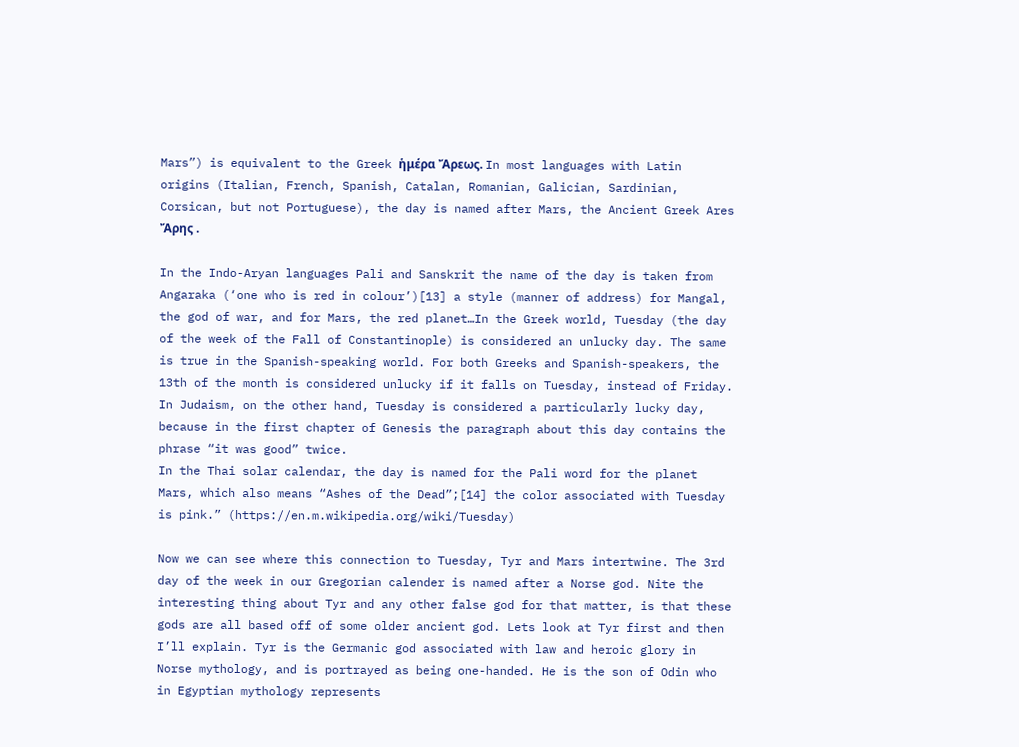Mars”) is equivalent to the Greek ἡμέρα Ἄρεως. In most languages with Latin origins (Italian, French, Spanish, Catalan, Romanian, Galician, Sardinian, Corsican, but not Portuguese), the day is named after Mars, the Ancient Greek Ares Ἄρης .

In the Indo-Aryan languages Pali and Sanskrit the name of the day is taken from Angaraka (‘one who is red in colour’)[13] a style (manner of address) for Mangal, the god of war, and for Mars, the red planet…In the Greek world, Tuesday (the day of the week of the Fall of Constantinople) is considered an unlucky day. The same is true in the Spanish-speaking world. For both Greeks and Spanish-speakers, the 13th of the month is considered unlucky if it falls on Tuesday, instead of Friday. In Judaism, on the other hand, Tuesday is considered a particularly lucky day, because in the first chapter of Genesis the paragraph about this day contains the phrase “it was good” twice.
In the Thai solar calendar, the day is named for the Pali word for the planet Mars, which also means “Ashes of the Dead”;[14] the color associated with Tuesday is pink.” (https://en.m.wikipedia.org/wiki/Tuesday)

Now we can see where this connection to Tuesday, Tyr and Mars intertwine. The 3rd day of the week in our Gregorian calender is named after a Norse god. Nite the interesting thing about Tyr and any other false god for that matter, is that these gods are all based off of some older ancient god. Lets look at Tyr first and then I’ll explain. Tyr is the Germanic god associated with law and heroic glory in Norse mythology, and is portrayed as being one-handed. He is the son of Odin who in Egyptian mythology represents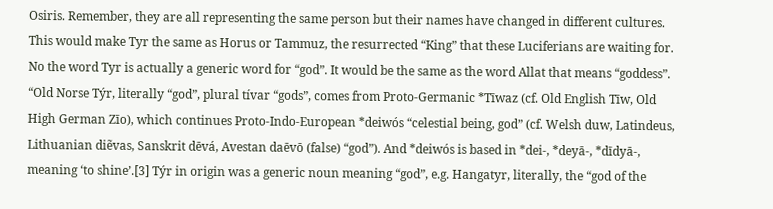Osiris. Remember, they are all representing the same person but their names have changed in different cultures. This would make Tyr the same as Horus or Tammuz, the resurrected “King” that these Luciferians are waiting for.
No the word Tyr is actually a generic word for “god”. It would be the same as the word Allat that means “goddess”. “Old Norse Týr, literally “god”, plural tívar “gods”, comes from Proto-Germanic *Tīwaz (cf. Old English Tīw, Old High German Zīo), which continues Proto-Indo-European *deiwós “celestial being, god” (cf. Welsh duw, Latindeus, Lithuanian diẽvas, Sanskrit dēvá, Avestan daēvō (false) “god”). And *deiwós is based in *dei-, *deyā-, *dīdyā-, meaning ‘to shine’.[3] Týr in origin was a generic noun meaning “god”, e.g. Hangatyr, literally, the “god of the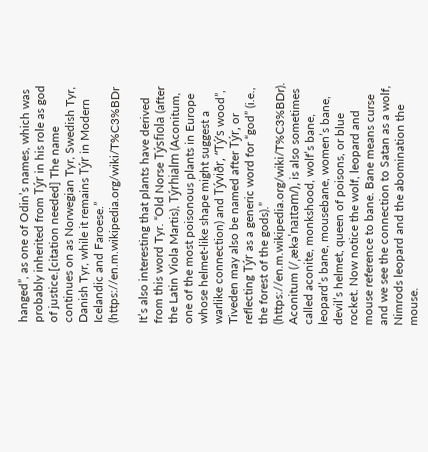hanged”, as one of Odin’s names, which was probably inherited from Týr in his role as god of justice.[citation needed] The name continues on as Norwegian Tyr, Swedish Tyr, Danish Tyr, while it remains Týr in Modern Icelandic and Faroese.” (https://en.m.wikipedia.org/wiki/T%C3%BDr

It’s also interesting that plants have derived from this word Tyr. “Old Norse Týsfiola (after the Latin Viola Martis), Týrhialm (Aconitum, one of the most poisonous plants in Europe whose helmet-like shape might suggest a warlike connection) and Týviðr, “Tý’s wood”, Tiveden may also be named after Týr, or reflecting Týr as a generic word for “god” (i.e., the forest of the gods).” (https://en.m.wikipedia.org/wiki/T%C3%BDr). Aconitum (/ˌækəˈnaɪtəm/), is also sometimes called aconite, monkshood, wolf’s bane, leopard’s bane, mousebane, women’s bane, devil’s helmet, queen of poisons, or blue rocket. Now notice the wolf, leopard and mouse reference to bane. Bane means curse and we see the connection to Satan as a wolf, Nimrods leopard and the abomination the mouse.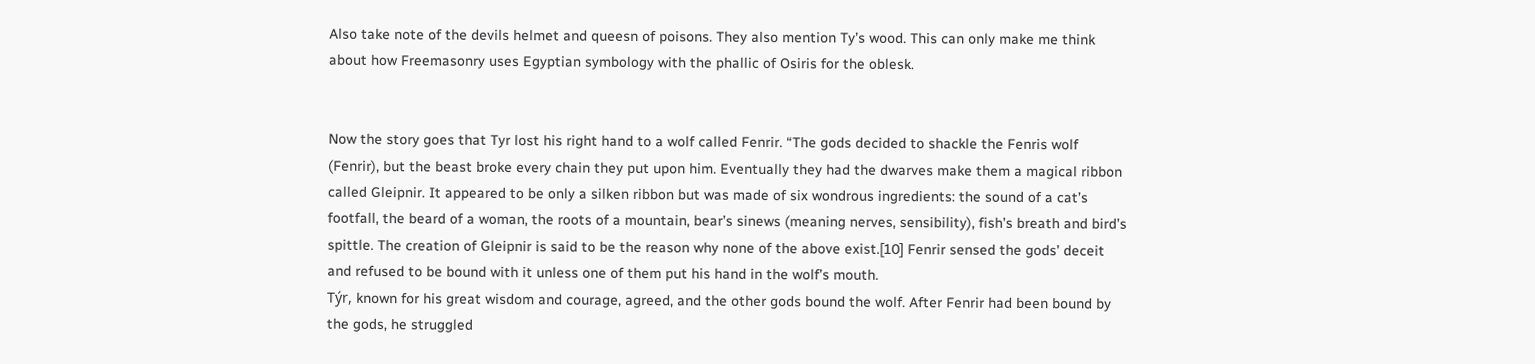Also take note of the devils helmet and queesn of poisons. They also mention Ty’s wood. This can only make me think about how Freemasonry uses Egyptian symbology with the phallic of Osiris for the oblesk.


Now the story goes that Tyr lost his right hand to a wolf called Fenrir. “The gods decided to shackle the Fenris wolf (Fenrir), but the beast broke every chain they put upon him. Eventually they had the dwarves make them a magical ribbon called Gleipnir. It appeared to be only a silken ribbon but was made of six wondrous ingredients: the sound of a cat’s footfall, the beard of a woman, the roots of a mountain, bear’s sinews (meaning nerves, sensibility), fish’s breath and bird’s spittle. The creation of Gleipnir is said to be the reason why none of the above exist.[10] Fenrir sensed the gods’ deceit and refused to be bound with it unless one of them put his hand in the wolf’s mouth.
Týr, known for his great wisdom and courage, agreed, and the other gods bound the wolf. After Fenrir had been bound by the gods, he struggled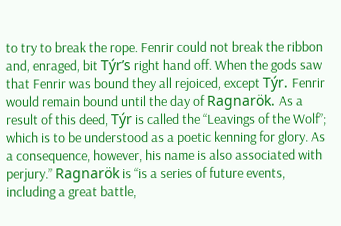to try to break the rope. Fenrir could not break the ribbon and, enraged, bit Týr’s right hand off. When the gods saw that Fenrir was bound they all rejoiced, except Týr. Fenrir would remain bound until the day of Ragnarök. As a result of this deed, Týr is called the “Leavings of the Wolf”; which is to be understood as a poetic kenning for glory. As a consequence, however, his name is also associated with perjury.” Ragnarök is “is a series of future events, including a great battle,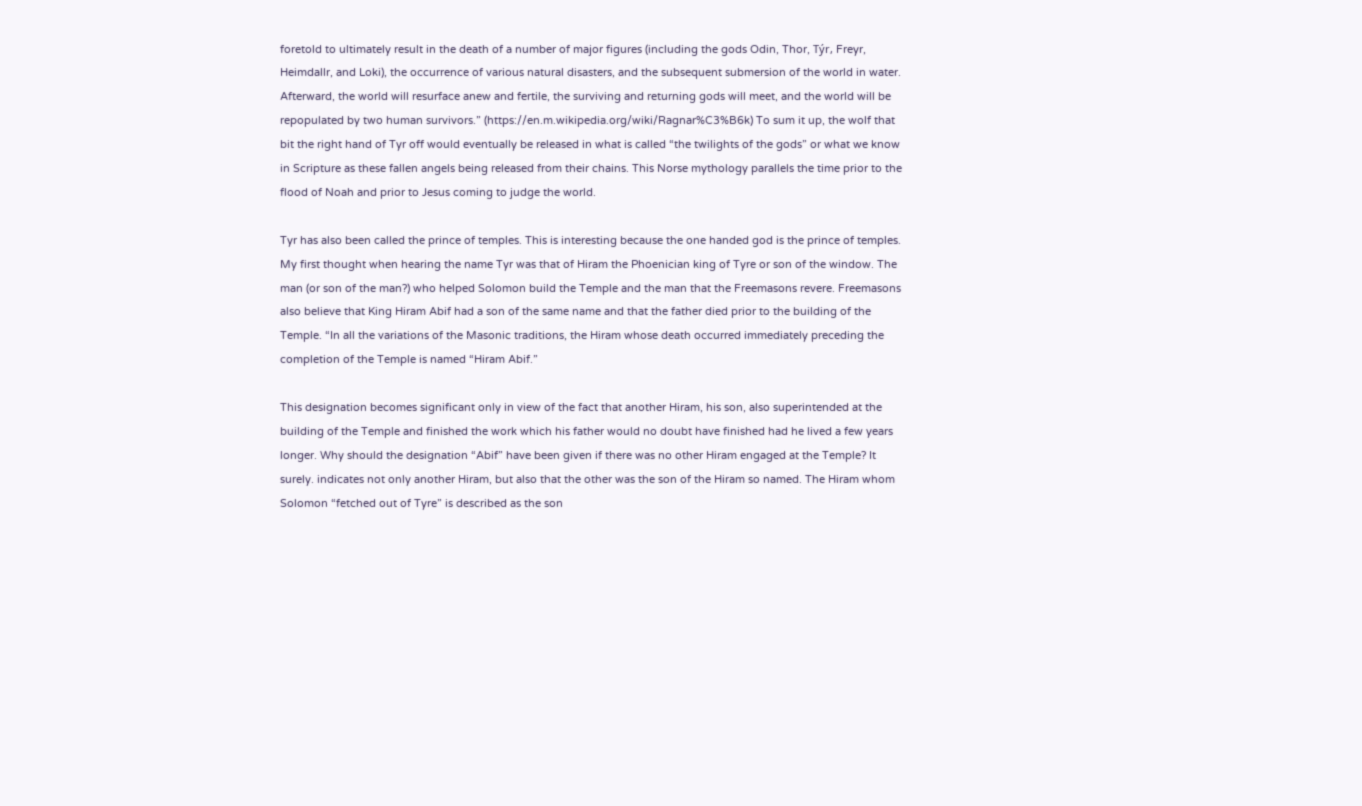foretold to ultimately result in the death of a number of major figures (including the gods Odin, Thor, Týr, Freyr, Heimdallr, and Loki), the occurrence of various natural disasters, and the subsequent submersion of the world in water. Afterward, the world will resurface anew and fertile, the surviving and returning gods will meet, and the world will be repopulated by two human survivors.” (https://en.m.wikipedia.org/wiki/Ragnar%C3%B6k) To sum it up, the wolf that bit the right hand of Tyr off would eventually be released in what is called “the twilights of the gods” or what we know in Scripture as these fallen angels being released from their chains. This Norse mythology parallels the time prior to the flood of Noah and prior to Jesus coming to judge the world.

Tyr has also been called the prince of temples. This is interesting because the one handed god is the prince of temples. My first thought when hearing the name Tyr was that of Hiram the Phoenician king of Tyre or son of the window. The man (or son of the man?) who helped Solomon build the Temple and the man that the Freemasons revere. Freemasons also believe that King Hiram Abif had a son of the same name and that the father died prior to the building of the Temple. “In all the variations of the Masonic traditions, the Hiram whose death occurred immediately preceding the completion of the Temple is named “Hiram Abif.”

This designation becomes significant only in view of the fact that another Hiram, his son, also superintended at the building of the Temple and finished the work which his father would no doubt have finished had he lived a few years longer. Why should the designation “Abif” have been given if there was no other Hiram engaged at the Temple? It surely. indicates not only another Hiram, but also that the other was the son of the Hiram so named. The Hiram whom Solomon “fetched out of Tyre” is described as the son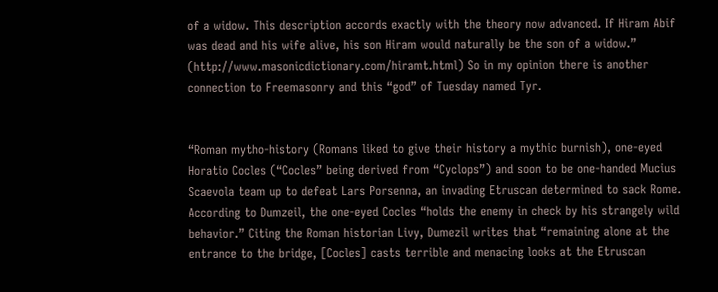of a widow. This description accords exactly with the theory now advanced. If Hiram Abif was dead and his wife alive, his son Hiram would naturally be the son of a widow.” (http://www.masonicdictionary.com/hiramt.html) So in my opinion there is another connection to Freemasonry and this “god” of Tuesday named Tyr.


“Roman mytho-history (Romans liked to give their history a mythic burnish), one-eyed Horatio Cocles (“Cocles” being derived from “Cyclops”) and soon to be one-handed Mucius Scaevola team up to defeat Lars Porsenna, an invading Etruscan determined to sack Rome. According to Dumzeil, the one-eyed Cocles “holds the enemy in check by his strangely wild behavior.” Citing the Roman historian Livy, Dumezil writes that “remaining alone at the entrance to the bridge, [Cocles] casts terrible and menacing looks at the Etruscan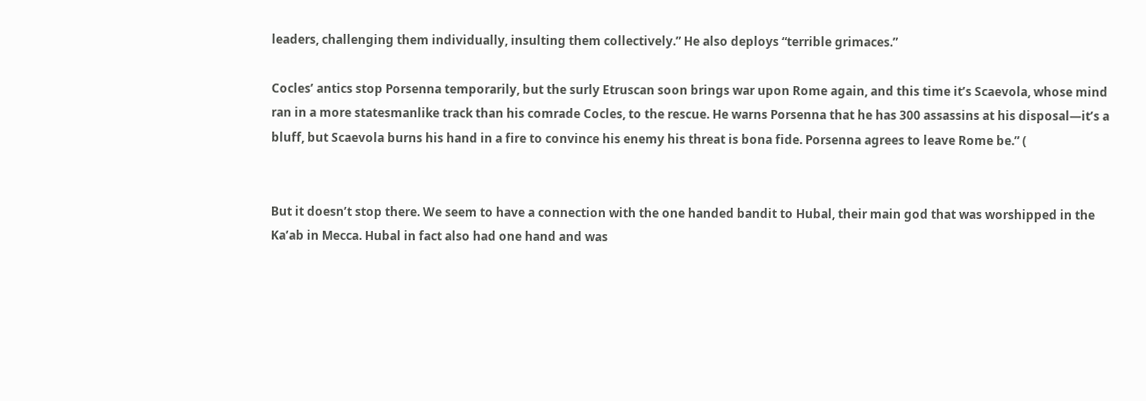leaders, challenging them individually, insulting them collectively.” He also deploys “terrible grimaces.”

Cocles’ antics stop Porsenna temporarily, but the surly Etruscan soon brings war upon Rome again, and this time it’s Scaevola, whose mind ran in a more statesmanlike track than his comrade Cocles, to the rescue. He warns Porsenna that he has 300 assassins at his disposal—it’s a bluff, but Scaevola burns his hand in a fire to convince his enemy his threat is bona fide. Porsenna agrees to leave Rome be.” (


But it doesn’t stop there. We seem to have a connection with the one handed bandit to Hubal, their main god that was worshipped in the Ka’ab in Mecca. Hubal in fact also had one hand and was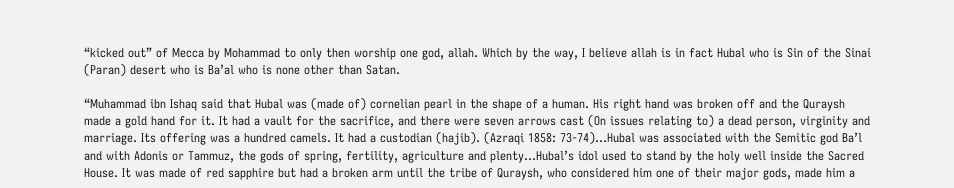“kicked out” of Mecca by Mohammad to only then worship one god, allah. Which by the way, I believe allah is in fact Hubal who is Sin of the Sinai (Paran) desert who is Ba’al who is none other than Satan.

“Muhammad ibn Ishaq said that Hubal was (made of) cornelian pearl in the shape of a human. His right hand was broken off and the Quraysh made a gold hand for it. It had a vault for the sacrifice, and there were seven arrows cast (On issues relating to) a dead person, virginity and marriage. Its offering was a hundred camels. It had a custodian (hajib). (Azraqi 1858: 73-74)…Hubal was associated with the Semitic god Ba’l and with Adonis or Tammuz, the gods of spring, fertility, agriculture and plenty…Hubal’s idol used to stand by the holy well inside the Sacred House. It was made of red sapphire but had a broken arm until the tribe of Quraysh, who considered him one of their major gods, made him a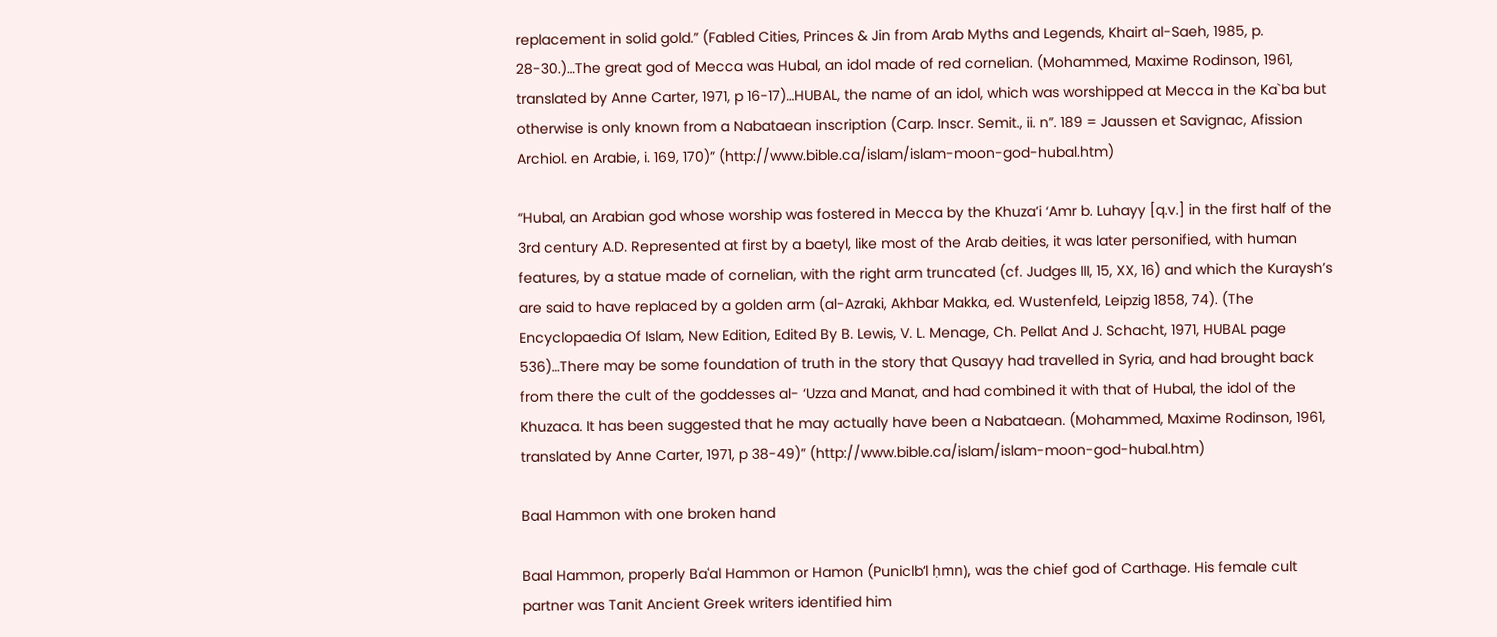replacement in solid gold.” (Fabled Cities, Princes & Jin from Arab Myths and Legends, Khairt al-Saeh, 1985, p. 28-30.)…The great god of Mecca was Hubal, an idol made of red cornelian. (Mohammed, Maxime Rodinson, 1961, translated by Anne Carter, 1971, p 16-17)…HUBAL, the name of an idol, which was worshipped at Mecca in the Ka`ba but otherwise is only known from a Nabataean inscription (Carp. Inscr. Semit., ii. n”. 189 = Jaussen et Savignac, Afission Archiol. en Arabie, i. 169, 170)” (http://www.bible.ca/islam/islam-moon-god-hubal.htm)

“Hubal, an Arabian god whose worship was fostered in Mecca by the Khuza’i ‘Amr b. Luhayy [q.v.] in the first half of the 3rd century A.D. Represented at first by a baetyl, like most of the Arab deities, it was later personified, with human features, by a statue made of cornelian, with the right arm truncated (cf. Judges III, 15, XX, 16) and which the Kuraysh’s are said to have replaced by a golden arm (al-Azraki, Akhbar Makka, ed. Wustenfeld, Leipzig 1858, 74). (The Encyclopaedia Of Islam, New Edition, Edited By B. Lewis, V. L. Menage, Ch. Pellat And J. Schacht, 1971, HUBAL page 536)…There may be some foundation of truth in the story that Qusayy had travelled in Syria, and had brought back from there the cult of the goddesses al- ‘Uzza and Manat, and had combined it with that of Hubal, the idol of the Khuzaca. It has been suggested that he may actually have been a Nabataean. (Mohammed, Maxime Rodinson, 1961, translated by Anne Carter, 1971, p 38-49)” (http://www.bible.ca/islam/islam-moon-god-hubal.htm)

Baal Hammon with one broken hand

Baal Hammon, properly Baʿal Hammon or Hamon (Puniclbʻl ḥmn), was the chief god of Carthage. His female cult partner was Tanit Ancient Greek writers identified him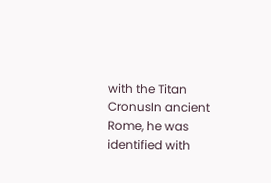with the Titan CronusIn ancient Rome, he was identified with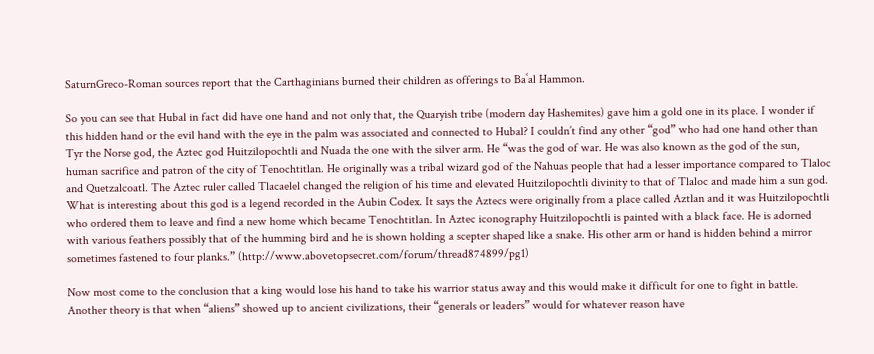SaturnGreco-Roman sources report that the Carthaginians burned their children as offerings to Baʿal Hammon.

So you can see that Hubal in fact did have one hand and not only that, the Quaryish tribe (modern day Hashemites) gave him a gold one in its place. I wonder if this hidden hand or the evil hand with the eye in the palm was associated and connected to Hubal? I couldn’t find any other “god” who had one hand other than Tyr the Norse god, the Aztec god Huitzilopochtli and Nuada the one with the silver arm. He “was the god of war. He was also known as the god of the sun, human sacrifice and patron of the city of Tenochtitlan. He originally was a tribal wizard god of the Nahuas people that had a lesser importance compared to Tlaloc and Quetzalcoatl. The Aztec ruler called Tlacaelel changed the religion of his time and elevated Huitzilopochtli divinity to that of Tlaloc and made him a sun god. What is interesting about this god is a legend recorded in the Aubin Codex. It says the Aztecs were originally from a place called Aztlan and it was Huitzilopochtli who ordered them to leave and find a new home which became Tenochtitlan. In Aztec iconography Huitzilopochtli is painted with a black face. He is adorned with various feathers possibly that of the humming bird and he is shown holding a scepter shaped like a snake. His other arm or hand is hidden behind a mirror sometimes fastened to four planks.” (http://www.abovetopsecret.com/forum/thread874899/pg1)

Now most come to the conclusion that a king would lose his hand to take his warrior status away and this would make it difficult for one to fight in battle. Another theory is that when “aliens” showed up to ancient civilizations, their “generals or leaders” would for whatever reason have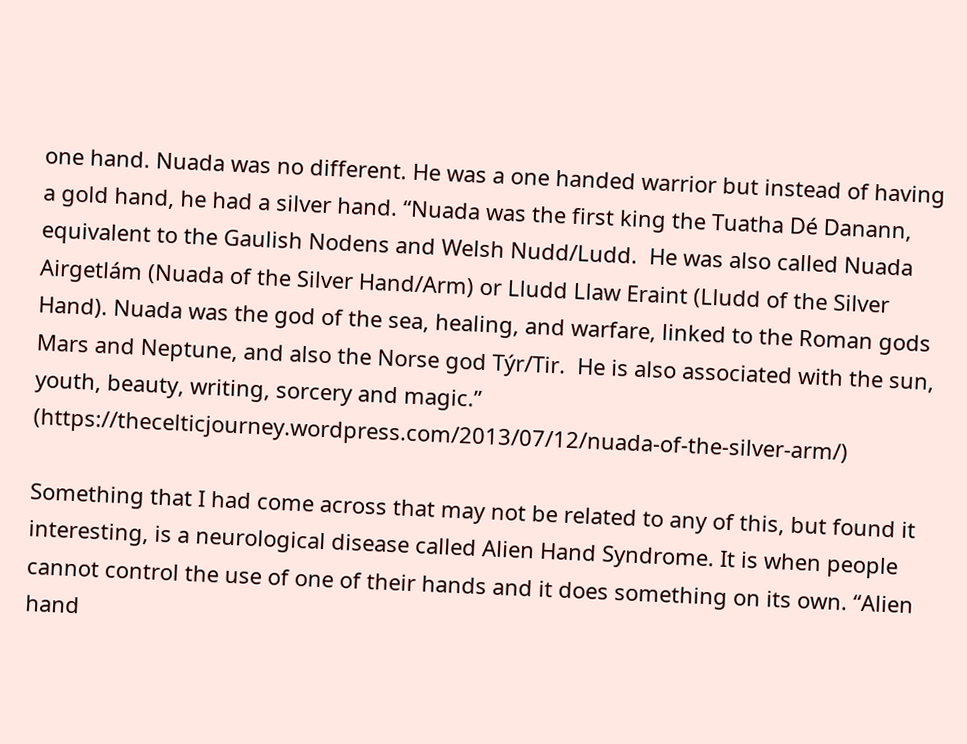one hand. Nuada was no different. He was a one handed warrior but instead of having a gold hand, he had a silver hand. “Nuada was the first king the Tuatha Dé Danann, equivalent to the Gaulish Nodens and Welsh Nudd/Ludd.  He was also called Nuada Airgetlám (Nuada of the Silver Hand/Arm) or Lludd Llaw Eraint (Lludd of the Silver Hand). Nuada was the god of the sea, healing, and warfare, linked to the Roman gods Mars and Neptune, and also the Norse god Týr/Tir.  He is also associated with the sun, youth, beauty, writing, sorcery and magic.” (https://thecelticjourney.wordpress.com/2013/07/12/nuada-of-the-silver-arm/)

Something that I had come across that may not be related to any of this, but found it interesting, is a neurological disease called Alien Hand Syndrome. It is when people cannot control the use of one of their hands and it does something on its own. “Alien hand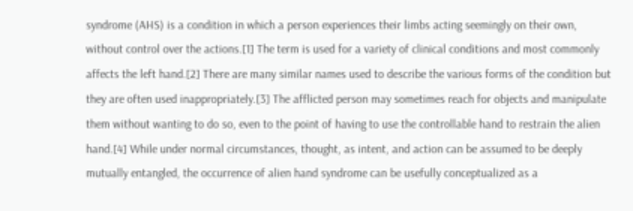syndrome (AHS) is a condition in which a person experiences their limbs acting seemingly on their own, without control over the actions.[1] The term is used for a variety of clinical conditions and most commonly affects the left hand.[2] There are many similar names used to describe the various forms of the condition but they are often used inappropriately.[3] The afflicted person may sometimes reach for objects and manipulate them without wanting to do so, even to the point of having to use the controllable hand to restrain the alien hand.[4] While under normal circumstances, thought, as intent, and action can be assumed to be deeply mutually entangled, the occurrence of alien hand syndrome can be usefully conceptualized as a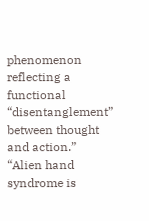phenomenon reflecting a functional “disentanglement” between thought and action.”
“Alien hand syndrome is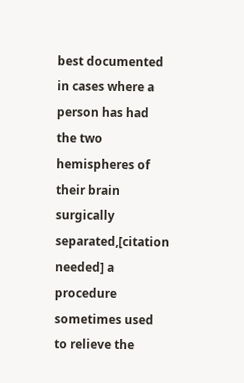best documented in cases where a person has had the two hemispheres of their brain surgically separated,[citation needed] a procedure sometimes used to relieve the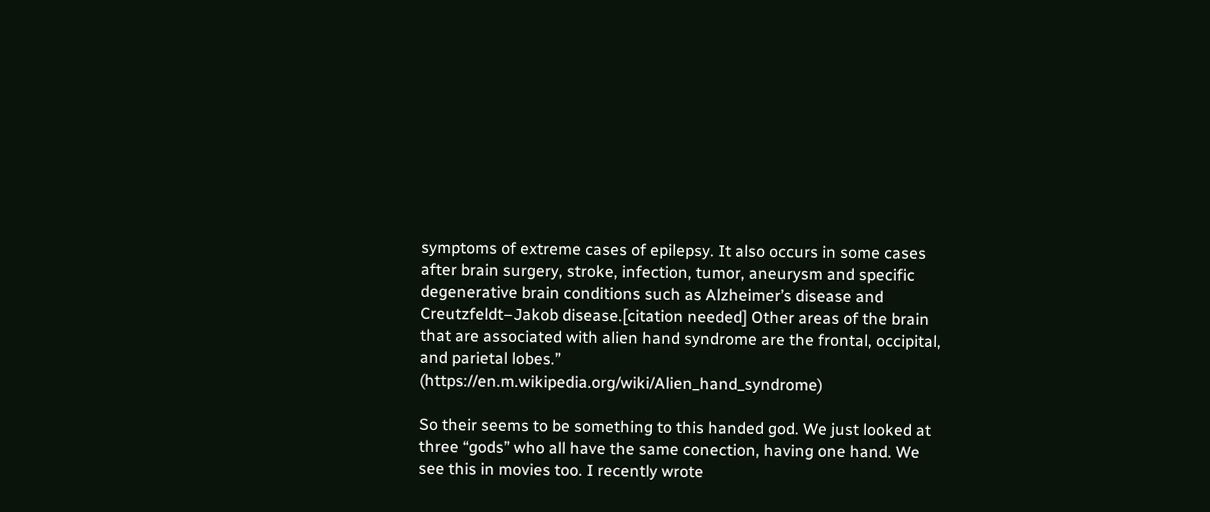symptoms of extreme cases of epilepsy. It also occurs in some cases after brain surgery, stroke, infection, tumor, aneurysm and specific degenerative brain conditions such as Alzheimer’s disease and Creutzfeldt–Jakob disease.[citation needed] Other areas of the brain that are associated with alien hand syndrome are the frontal, occipital, and parietal lobes.” (https://en.m.wikipedia.org/wiki/Alien_hand_syndrome)

So their seems to be something to this handed god. We just looked at three “gods” who all have the same conection, having one hand. We see this in movies too. I recently wrote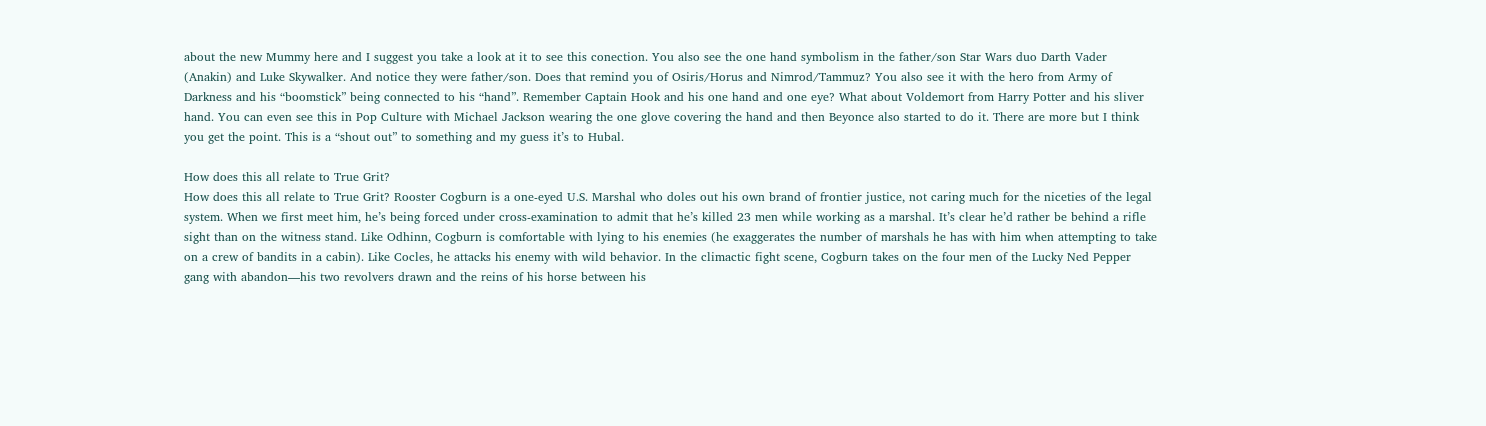about the new Mummy here and I suggest you take a look at it to see this conection. You also see the one hand symbolism in the father/son Star Wars duo Darth Vader (Anakin) and Luke Skywalker. And notice they were father/son. Does that remind you of Osiris/Horus and Nimrod/Tammuz? You also see it with the hero from Army of Darkness and his “boomstick” being connected to his “hand”. Remember Captain Hook and his one hand and one eye? What about Voldemort from Harry Potter and his sliver hand. You can even see this in Pop Culture with Michael Jackson wearing the one glove covering the hand and then Beyonce also started to do it. There are more but I think you get the point. This is a “shout out” to something and my guess it’s to Hubal.

How does this all relate to True Grit?
How does this all relate to True Grit? Rooster Cogburn is a one-eyed U.S. Marshal who doles out his own brand of frontier justice, not caring much for the niceties of the legal system. When we first meet him, he’s being forced under cross-examination to admit that he’s killed 23 men while working as a marshal. It’s clear he’d rather be behind a rifle sight than on the witness stand. Like Odhinn, Cogburn is comfortable with lying to his enemies (he exaggerates the number of marshals he has with him when attempting to take on a crew of bandits in a cabin). Like Cocles, he attacks his enemy with wild behavior. In the climactic fight scene, Cogburn takes on the four men of the Lucky Ned Pepper gang with abandon—his two revolvers drawn and the reins of his horse between his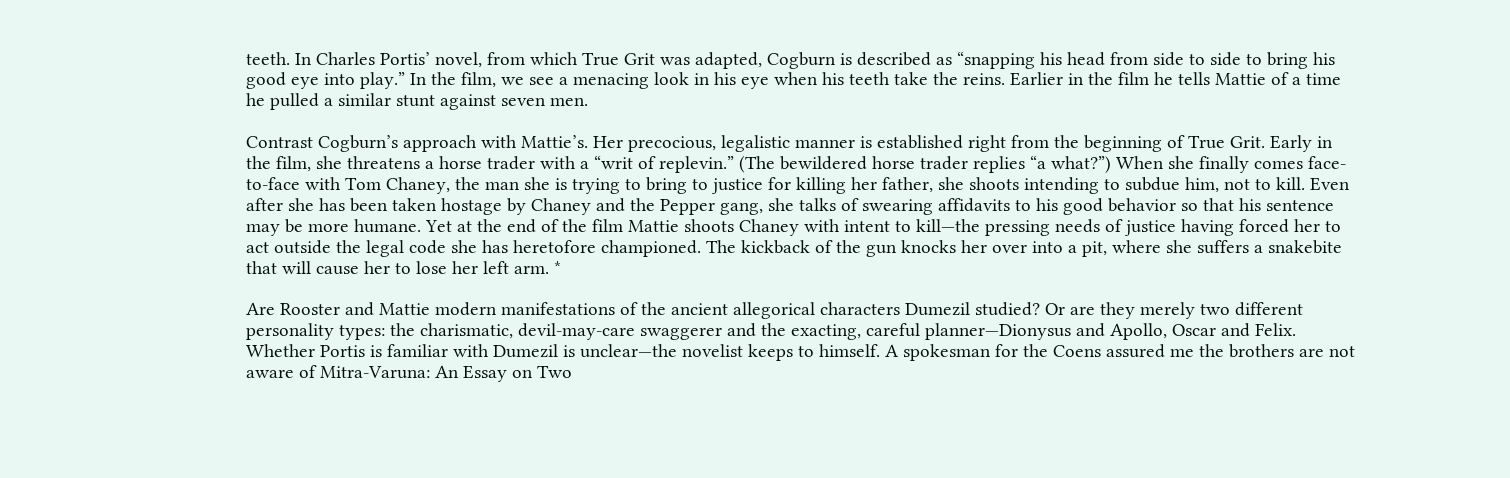teeth. In Charles Portis’ novel, from which True Grit was adapted, Cogburn is described as “snapping his head from side to side to bring his good eye into play.” In the film, we see a menacing look in his eye when his teeth take the reins. Earlier in the film he tells Mattie of a time he pulled a similar stunt against seven men.

Contrast Cogburn’s approach with Mattie’s. Her precocious, legalistic manner is established right from the beginning of True Grit. Early in the film, she threatens a horse trader with a “writ of replevin.” (The bewildered horse trader replies “a what?”) When she finally comes face-to-face with Tom Chaney, the man she is trying to bring to justice for killing her father, she shoots intending to subdue him, not to kill. Even after she has been taken hostage by Chaney and the Pepper gang, she talks of swearing affidavits to his good behavior so that his sentence may be more humane. Yet at the end of the film Mattie shoots Chaney with intent to kill—the pressing needs of justice having forced her to act outside the legal code she has heretofore championed. The kickback of the gun knocks her over into a pit, where she suffers a snakebite that will cause her to lose her left arm. *

Are Rooster and Mattie modern manifestations of the ancient allegorical characters Dumezil studied? Or are they merely two different personality types: the charismatic, devil-may-care swaggerer and the exacting, careful planner—Dionysus and Apollo, Oscar and Felix. Whether Portis is familiar with Dumezil is unclear—the novelist keeps to himself. A spokesman for the Coens assured me the brothers are not aware of Mitra-Varuna: An Essay on Two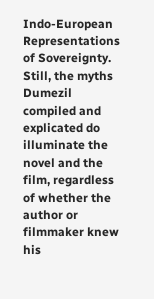Indo-European Representations of Sovereignty. Still, the myths Dumezil compiled and explicated do illuminate the novel and the film, regardless of whether the author or filmmaker knew his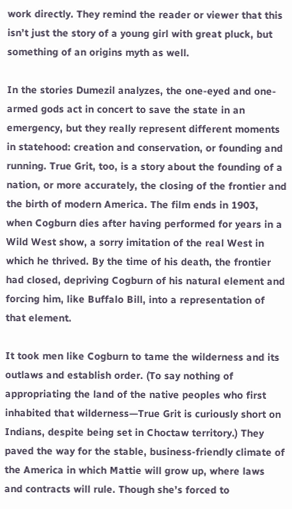work directly. They remind the reader or viewer that this isn’t just the story of a young girl with great pluck, but something of an origins myth as well.

In the stories Dumezil analyzes, the one-eyed and one-armed gods act in concert to save the state in an emergency, but they really represent different moments in statehood: creation and conservation, or founding and running. True Grit, too, is a story about the founding of a nation, or more accurately, the closing of the frontier and the birth of modern America. The film ends in 1903, when Cogburn dies after having performed for years in a Wild West show, a sorry imitation of the real West in which he thrived. By the time of his death, the frontier had closed, depriving Cogburn of his natural element and forcing him, like Buffalo Bill, into a representation of that element.

It took men like Cogburn to tame the wilderness and its outlaws and establish order. (To say nothing of appropriating the land of the native peoples who first inhabited that wilderness—True Grit is curiously short on Indians, despite being set in Choctaw territory.) They paved the way for the stable, business-friendly climate of the America in which Mattie will grow up, where laws and contracts will rule. Though she’s forced to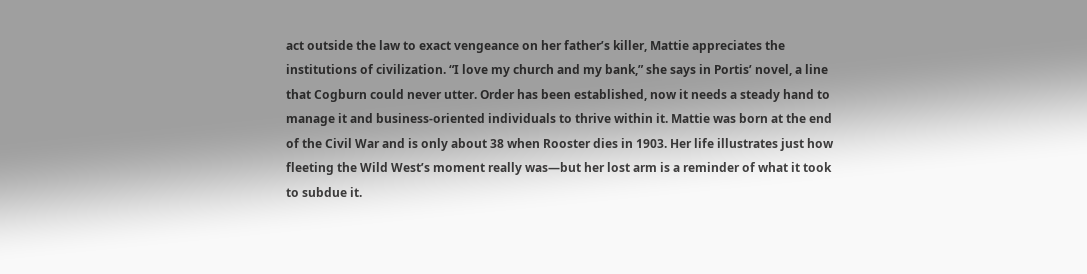act outside the law to exact vengeance on her father’s killer, Mattie appreciates the institutions of civilization. “I love my church and my bank,” she says in Portis’ novel, a line that Cogburn could never utter. Order has been established, now it needs a steady hand to manage it and business-oriented individuals to thrive within it. Mattie was born at the end of the Civil War and is only about 38 when Rooster dies in 1903. Her life illustrates just how fleeting the Wild West’s moment really was—but her lost arm is a reminder of what it took to subdue it.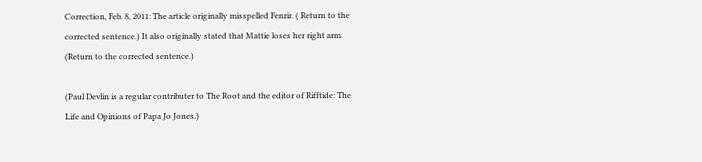Correction, Feb. 8, 2011: The article originally misspelled Fenrir. ( Return to the corrected sentence.) It also originally stated that Mattie loses her right arm. (Return to the corrected sentence.)

(Paul Devlin is a regular contributer to The Root and the editor of Rifftide: The Life and Opinions of Papa Jo Jones.)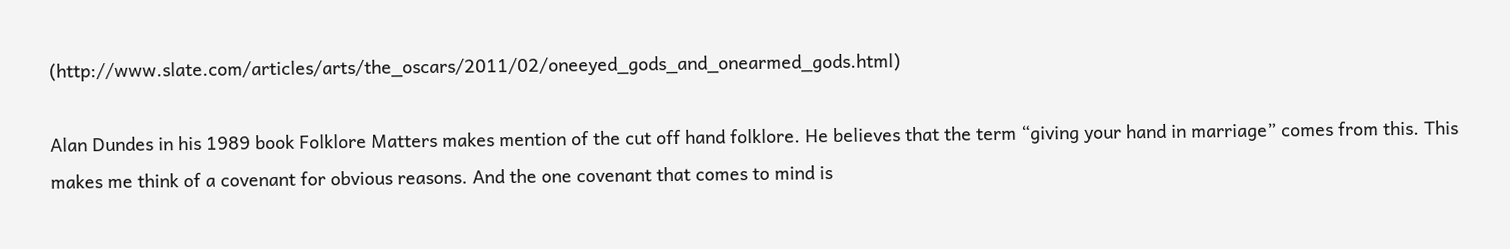(http://www.slate.com/articles/arts/the_oscars/2011/02/oneeyed_gods_and_onearmed_gods.html)

Alan Dundes in his 1989 book Folklore Matters makes mention of the cut off hand folklore. He believes that the term “giving your hand in marriage” comes from this. This makes me think of a covenant for obvious reasons. And the one covenant that comes to mind is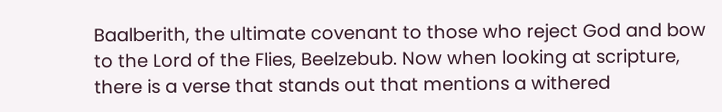Baalberith, the ultimate covenant to those who reject God and bow to the Lord of the Flies, Beelzebub. Now when looking at scripture, there is a verse that stands out that mentions a withered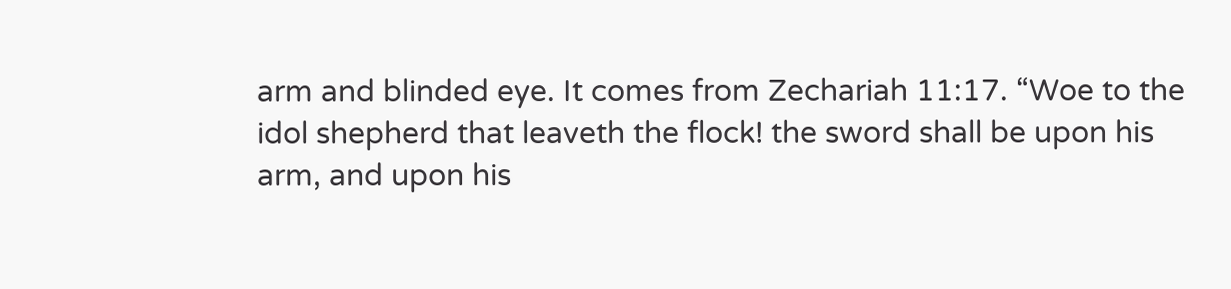arm and blinded eye. It comes from Zechariah 11:17. “Woe to the idol shepherd that leaveth the flock! the sword shall be upon his arm, and upon his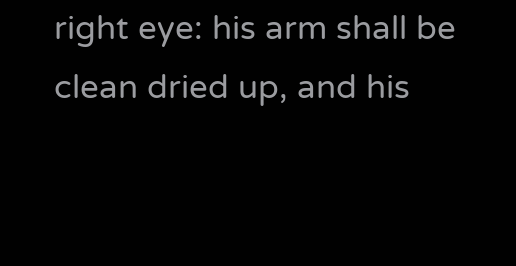right eye: his arm shall be clean dried up, and his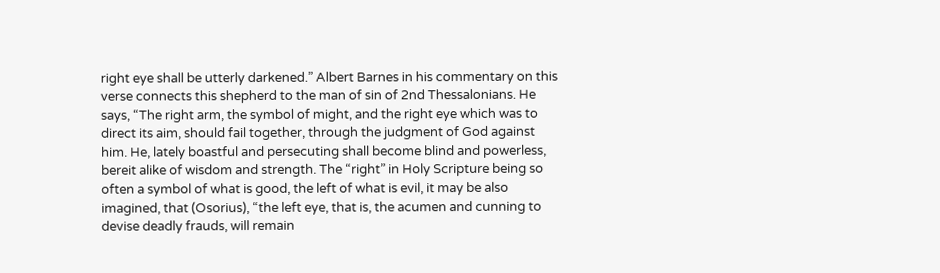right eye shall be utterly darkened.” Albert Barnes in his commentary on this verse connects this shepherd to the man of sin of 2nd Thessalonians. He says, “The right arm, the symbol of might, and the right eye which was to direct its aim, should fail together, through the judgment of God against him. He, lately boastful and persecuting shall become blind and powerless, bereit alike of wisdom and strength. The “right” in Holy Scripture being so often a symbol of what is good, the left of what is evil, it may be also imagined, that (Osorius), “the left eye, that is, the acumen and cunning to devise deadly frauds, will remain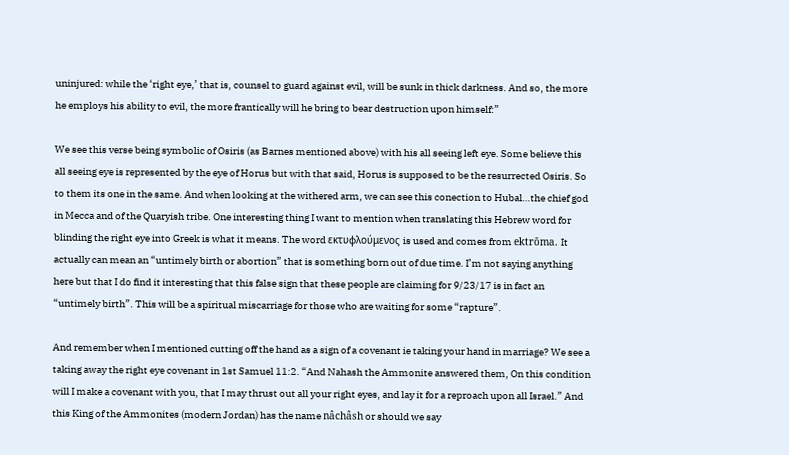uninjured: while the ‘right eye,’ that is, counsel to guard against evil, will be sunk in thick darkness. And so, the more he employs his ability to evil, the more frantically will he bring to bear destruction upon himself:”

We see this verse being symbolic of Osiris (as Barnes mentioned above) with his all seeing left eye. Some believe this all seeing eye is represented by the eye of Horus but with that said, Horus is supposed to be the resurrected Osiris. So to them its one in the same. And when looking at the withered arm, we can see this conection to Hubal…the chief god in Mecca and of the Quaryish tribe. One interesting thing I want to mention when translating this Hebrew word for blinding the right eye into Greek is what it means. The word εκτυφλούμενος is used and comes from ektrōma. It actually can mean an “untimely birth or abortion” that is something born out of due time. I’m not saying anything here but that I do find it interesting that this false sign that these people are claiming for 9/23/17 is in fact an “untimely birth”. This will be a spiritual miscarriage for those who are waiting for some “rapture”.

And remember when I mentioned cutting off the hand as a sign of a covenant ie taking your hand in marriage? We see a taking away the right eye covenant in 1st Samuel 11:2. “And Nahash the Ammonite answered them, On this condition will I make a covenant with you, that I may thrust out all your right eyes, and lay it for a reproach upon all Israel.” And this King of the Ammonites (modern Jordan) has the name nâchâsh or should we say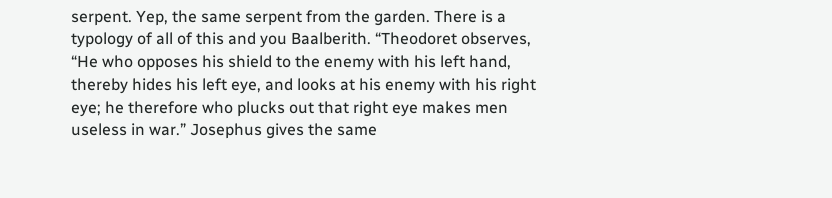serpent. Yep, the same serpent from the garden. There is a typology of all of this and you Baalberith. “Theodoret observes, “He who opposes his shield to the enemy with his left hand, thereby hides his left eye, and looks at his enemy with his right eye; he therefore who plucks out that right eye makes men useless in war.” Josephus gives the same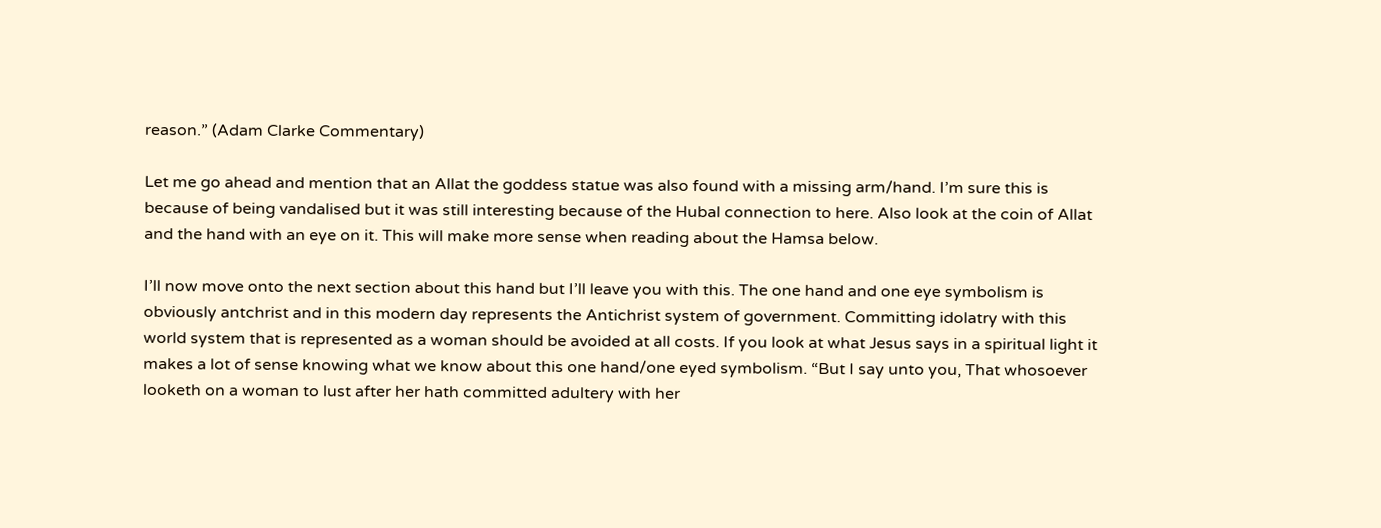reason.” (Adam Clarke Commentary)

Let me go ahead and mention that an Allat the goddess statue was also found with a missing arm/hand. I’m sure this is because of being vandalised but it was still interesting because of the Hubal connection to here. Also look at the coin of Allat and the hand with an eye on it. This will make more sense when reading about the Hamsa below.

I’ll now move onto the next section about this hand but I’ll leave you with this. The one hand and one eye symbolism is obviously antchrist and in this modern day represents the Antichrist system of government. Committing idolatry with this world system that is represented as a woman should be avoided at all costs. If you look at what Jesus says in a spiritual light it makes a lot of sense knowing what we know about this one hand/one eyed symbolism. “But I say unto you, That whosoever looketh on a woman to lust after her hath committed adultery with her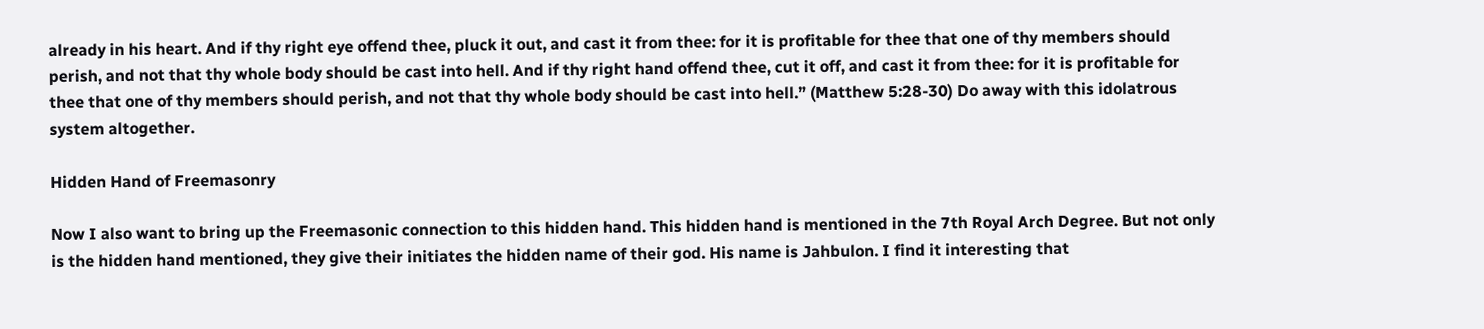already in his heart. And if thy right eye offend thee, pluck it out, and cast it from thee: for it is profitable for thee that one of thy members should perish, and not that thy whole body should be cast into hell. And if thy right hand offend thee, cut it off, and cast it from thee: for it is profitable for thee that one of thy members should perish, and not that thy whole body should be cast into hell.” (Matthew 5:28-30) Do away with this idolatrous system altogether.

Hidden Hand of Freemasonry

Now I also want to bring up the Freemasonic connection to this hidden hand. This hidden hand is mentioned in the 7th Royal Arch Degree. But not only is the hidden hand mentioned, they give their initiates the hidden name of their god. His name is Jahbulon. I find it interesting that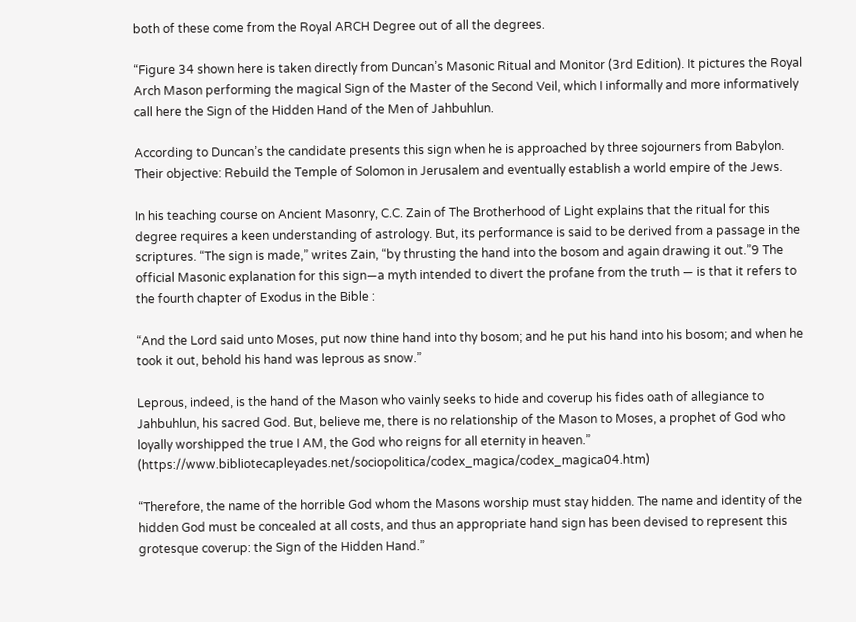both of these come from the Royal ARCH Degree out of all the degrees.

“Figure 34 shown here is taken directly from Duncan’s Masonic Ritual and Monitor (3rd Edition). It pictures the Royal Arch Mason performing the magical Sign of the Master of the Second Veil, which I informally and more informatively call here the Sign of the Hidden Hand of the Men of Jahbuhlun.

According to Duncan’s the candidate presents this sign when he is approached by three sojourners from Babylon. Their objective: Rebuild the Temple of Solomon in Jerusalem and eventually establish a world empire of the Jews.

In his teaching course on Ancient Masonry, C.C. Zain of The Brotherhood of Light explains that the ritual for this degree requires a keen understanding of astrology. But, its performance is said to be derived from a passage in the scriptures. “The sign is made,” writes Zain, “by thrusting the hand into the bosom and again drawing it out.”9 The official Masonic explanation for this sign—a myth intended to divert the profane from the truth — is that it refers to the fourth chapter of Exodus in the Bible :

“And the Lord said unto Moses, put now thine hand into thy bosom; and he put his hand into his bosom; and when he took it out, behold his hand was leprous as snow.”

Leprous, indeed, is the hand of the Mason who vainly seeks to hide and coverup his fides oath of allegiance to Jahbuhlun, his sacred God. But, believe me, there is no relationship of the Mason to Moses, a prophet of God who loyally worshipped the true I AM, the God who reigns for all eternity in heaven.” (https://www.bibliotecapleyades.net/sociopolitica/codex_magica/codex_magica04.htm)

“Therefore, the name of the horrible God whom the Masons worship must stay hidden. The name and identity of the hidden God must be concealed at all costs, and thus an appropriate hand sign has been devised to represent this grotesque coverup: the Sign of the Hidden Hand.”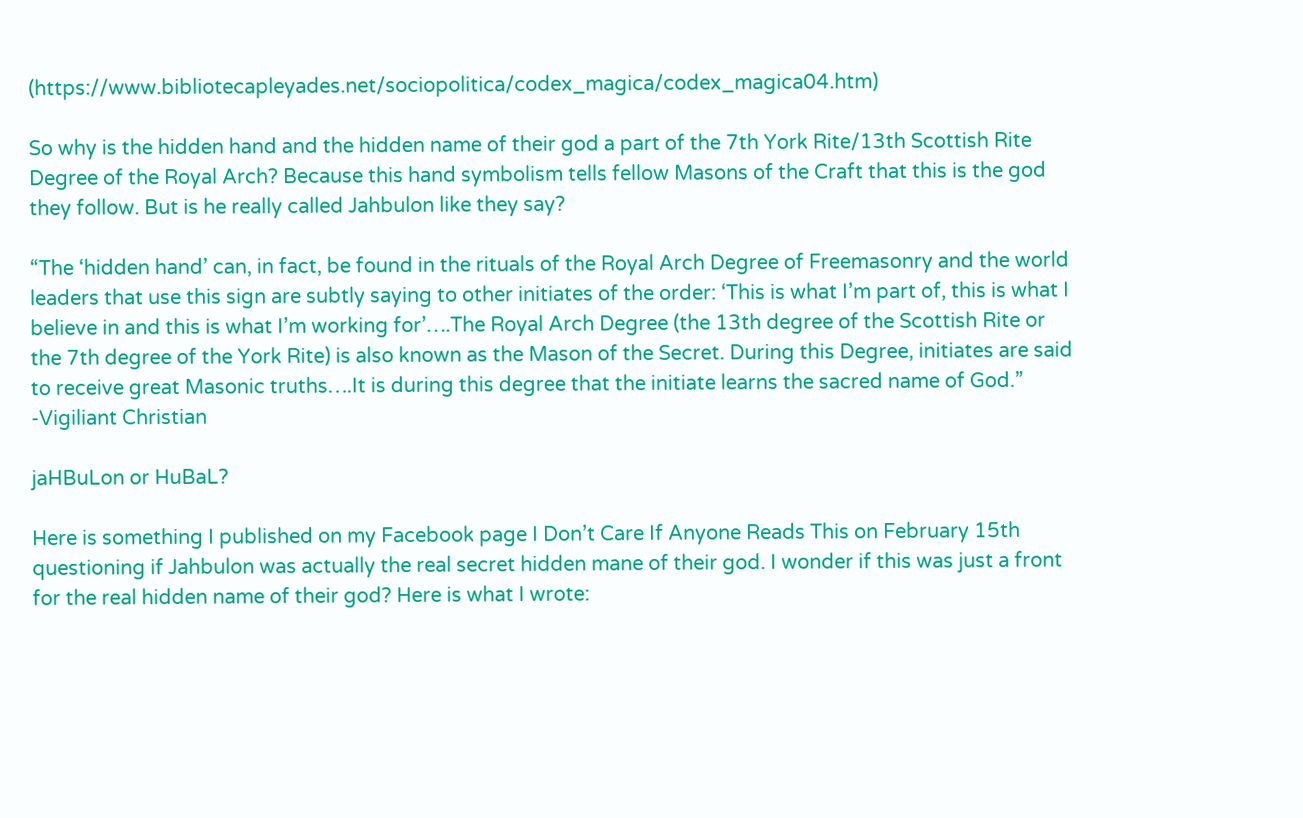(https://www.bibliotecapleyades.net/sociopolitica/codex_magica/codex_magica04.htm)

So why is the hidden hand and the hidden name of their god a part of the 7th York Rite/13th Scottish Rite Degree of the Royal Arch? Because this hand symbolism tells fellow Masons of the Craft that this is the god they follow. But is he really called Jahbulon like they say?

“The ‘hidden hand’ can, in fact, be found in the rituals of the Royal Arch Degree of Freemasonry and the world leaders that use this sign are subtly saying to other initiates of the order: ‘This is what I’m part of, this is what I believe in and this is what I’m working for’….The Royal Arch Degree (the 13th degree of the Scottish Rite or the 7th degree of the York Rite) is also known as the Mason of the Secret. During this Degree, initiates are said to receive great Masonic truths….It is during this degree that the initiate learns the sacred name of God.”        -Vigiliant Christian

jaHBuLon or HuBaL?

Here is something I published on my Facebook page I Don’t Care If Anyone Reads This on February 15th questioning if Jahbulon was actually the real secret hidden mane of their god. I wonder if this was just a front for the real hidden name of their god? Here is what I wrote: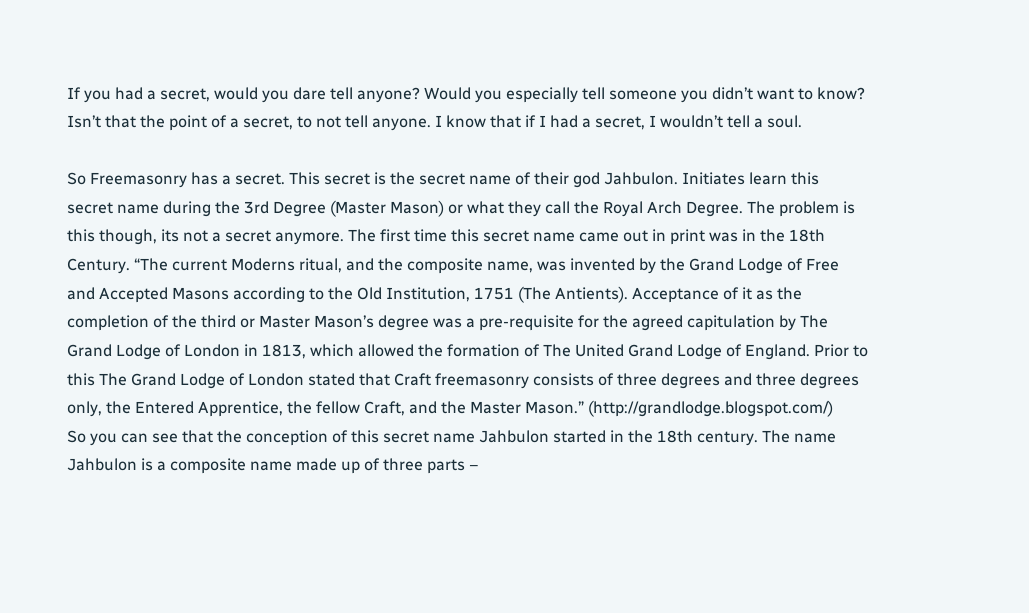If you had a secret, would you dare tell anyone? Would you especially tell someone you didn’t want to know? Isn’t that the point of a secret, to not tell anyone. I know that if I had a secret, I wouldn’t tell a soul.

So Freemasonry has a secret. This secret is the secret name of their god Jahbulon. Initiates learn this secret name during the 3rd Degree (Master Mason) or what they call the Royal Arch Degree. The problem is this though, its not a secret anymore. The first time this secret name came out in print was in the 18th Century. “The current Moderns ritual, and the composite name, was invented by the Grand Lodge of Free and Accepted Masons according to the Old Institution, 1751 (The Antients). Acceptance of it as the completion of the third or Master Mason’s degree was a pre-requisite for the agreed capitulation by The Grand Lodge of London in 1813, which allowed the formation of The United Grand Lodge of England. Prior to this The Grand Lodge of London stated that Craft freemasonry consists of three degrees and three degrees only, the Entered Apprentice, the fellow Craft, and the Master Mason.” (http://grandlodge.blogspot.com/)
So you can see that the conception of this secret name Jahbulon started in the 18th century. The name Jahbulon is a composite name made up of three parts –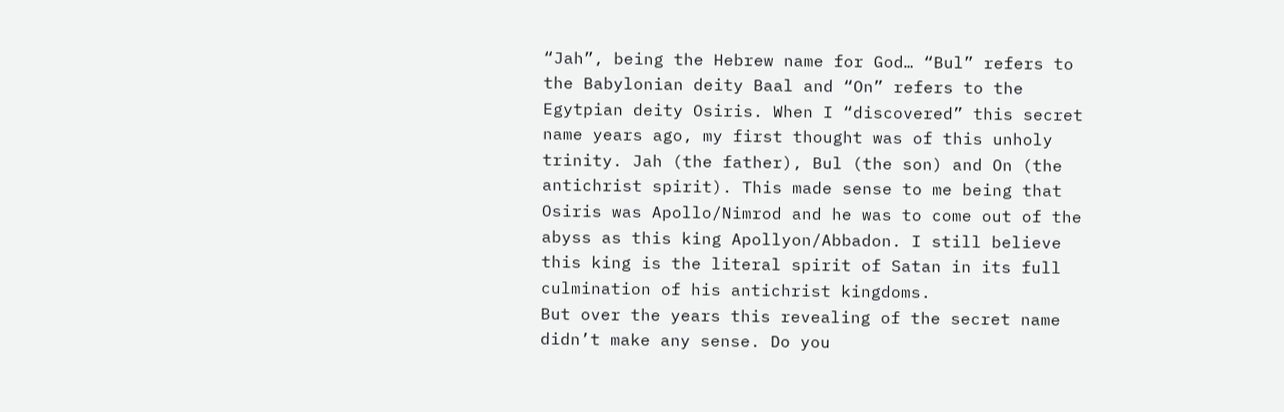“Jah”, being the Hebrew name for God… “Bul” refers to the Babylonian deity Baal and “On” refers to the Egytpian deity Osiris. When I “discovered” this secret name years ago, my first thought was of this unholy trinity. Jah (the father), Bul (the son) and On (the antichrist spirit). This made sense to me being that Osiris was Apollo/Nimrod and he was to come out of the abyss as this king Apollyon/Abbadon. I still believe this king is the literal spirit of Satan in its full culmination of his antichrist kingdoms.
But over the years this revealing of the secret name didn’t make any sense. Do you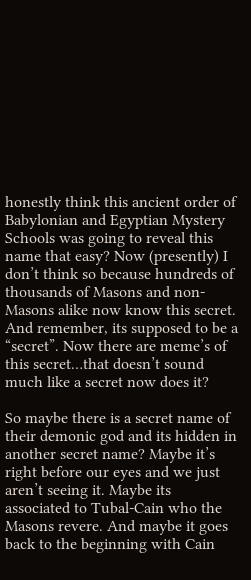honestly think this ancient order of Babylonian and Egyptian Mystery Schools was going to reveal this name that easy? Now (presently) I don’t think so because hundreds of thousands of Masons and non-Masons alike now know this secret. And remember, its supposed to be a “secret”. Now there are meme’s of this secret…that doesn’t sound much like a secret now does it?

So maybe there is a secret name of their demonic god and its hidden in another secret name? Maybe it’s right before our eyes and we just aren’t seeing it. Maybe its associated to Tubal-Cain who the Masons revere. And maybe it goes back to the beginning with Cain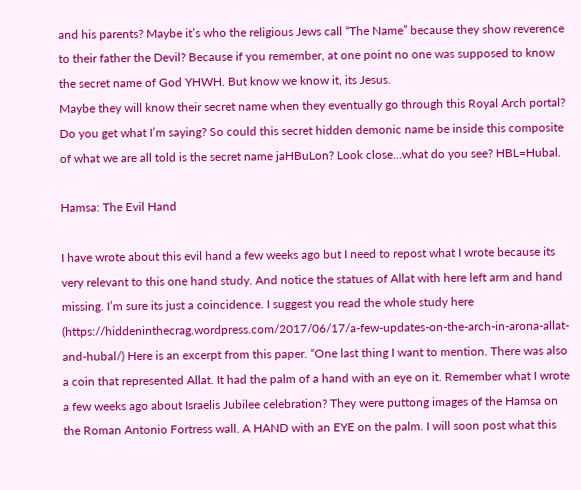and his parents? Maybe it’s who the religious Jews call “The Name” because they show reverence to their father the Devil? Because if you remember, at one point no one was supposed to know the secret name of God YHWH. But know we know it, its Jesus.
Maybe they will know their secret name when they eventually go through this Royal Arch portal? Do you get what I’m saying? So could this secret hidden demonic name be inside this composite of what we are all told is the secret name jaHBuLon? Look close…what do you see? HBL=Hubal.

Hamsa: The Evil Hand

I have wrote about this evil hand a few weeks ago but I need to repost what I wrote because its very relevant to this one hand study. And notice the statues of Allat with here left arm and hand missing. I’m sure its just a coincidence. I suggest you read the whole study here (https://hiddeninthecrag.wordpress.com/2017/06/17/a-few-updates-on-the-arch-in-arona-allat-and-hubal/) Here is an excerpt from this paper. “One last thing I want to mention. There was also a coin that represented Allat. It had the palm of a hand with an eye on it. Remember what I wrote a few weeks ago about Israelis Jubilee celebration? They were puttong images of the Hamsa on the Roman Antonio Fortress wall. A HAND with an EYE on the palm. I will soon post what this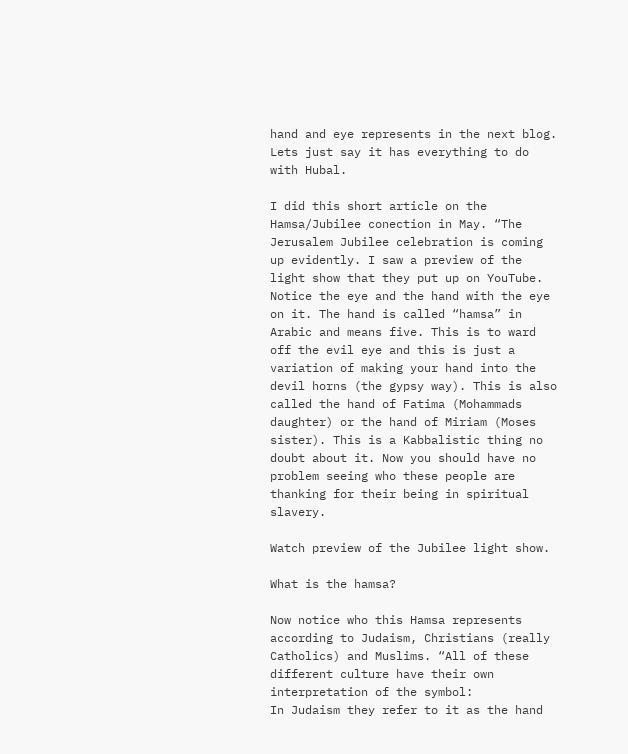hand and eye represents in the next blog. Lets just say it has everything to do with Hubal.

I did this short article on the Hamsa/Jubilee conection in May. “The Jerusalem Jubilee celebration is coming up evidently. I saw a preview of the light show that they put up on YouTube. Notice the eye and the hand with the eye on it. The hand is called “hamsa” in Arabic and means five. This is to ward off the evil eye and this is just a variation of making your hand into the devil horns (the gypsy way). This is also called the hand of Fatima (Mohammads daughter) or the hand of Miriam (Moses sister). This is a Kabbalistic thing no doubt about it. Now you should have no problem seeing who these people are thanking for their being in spiritual slavery.

Watch preview of the Jubilee light show.

What is the hamsa?

Now notice who this Hamsa represents according to Judaism, Christians (really Catholics) and Muslims. “All of these different culture have their own interpretation of the symbol:
In Judaism they refer to it as the hand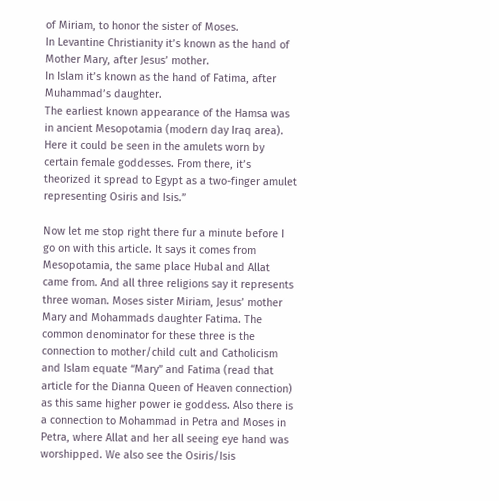of Miriam, to honor the sister of Moses.
In Levantine Christianity it’s known as the hand of Mother Mary, after Jesus’ mother.
In Islam it’s known as the hand of Fatima, after Muhammad’s daughter.
The earliest known appearance of the Hamsa was in ancient Mesopotamia (modern day Iraq area). Here it could be seen in the amulets worn by certain female goddesses. From there, it’s theorized it spread to Egypt as a two-finger amulet representing Osiris and Isis.”

Now let me stop right there fur a minute before I go on with this article. It says it comes from Mesopotamia, the same place Hubal and Allat came from. And all three religions say it represents three woman. Moses sister Miriam, Jesus’ mother Mary and Mohammads daughter Fatima. The common denominator for these three is the connection to mother/child cult and Catholicism and Islam equate “Mary” and Fatima (read that article for the Dianna Queen of Heaven connection) as this same higher power ie goddess. Also there is a connection to Mohammad in Petra and Moses in Petra, where Allat and her all seeing eye hand was worshipped. We also see the Osiris/Isis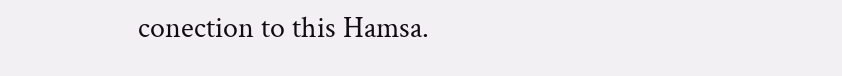conection to this Hamsa.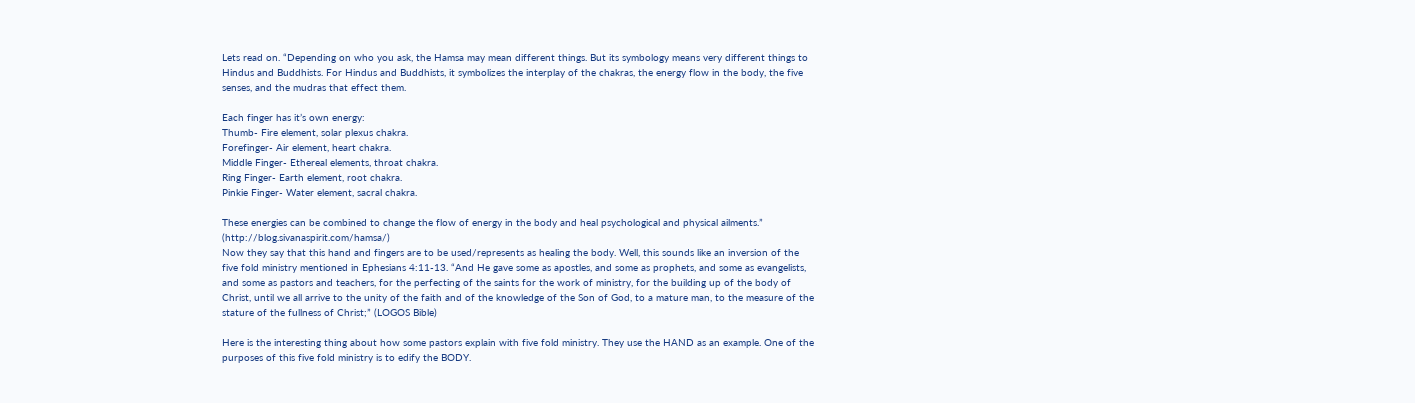Lets read on. “Depending on who you ask, the Hamsa may mean different things. But its symbology means very different things to Hindus and Buddhists. For Hindus and Buddhists, it symbolizes the interplay of the chakras, the energy flow in the body, the five senses, and the mudras that effect them.

Each finger has it’s own energy:
Thumb- Fire element, solar plexus chakra.
Forefinger- Air element, heart chakra.
Middle Finger- Ethereal elements, throat chakra.
Ring Finger- Earth element, root chakra.
Pinkie Finger- Water element, sacral chakra.

These energies can be combined to change the flow of energy in the body and heal psychological and physical ailments.” (http://blog.sivanaspirit.com/hamsa/)
Now they say that this hand and fingers are to be used/represents as healing the body. Well, this sounds like an inversion of the five fold ministry mentioned in Ephesians 4:11-13. “And He gave some as apostles, and some as prophets, and some as evangelists, and some as pastors and teachers, for the perfecting of the saints for the work of ministry, for the building up of the body of Christ, until we all arrive to the unity of the faith and of the knowledge of the Son of God, to a mature man, to the measure of the stature of the fullness of Christ;” (LOGOS Bible)

Here is the interesting thing about how some pastors explain with five fold ministry. They use the HAND as an example. One of the purposes of this five fold ministry is to edify the BODY.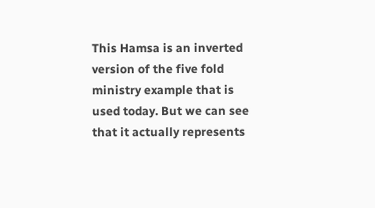This Hamsa is an inverted version of the five fold ministry example that is used today. But we can see that it actually represents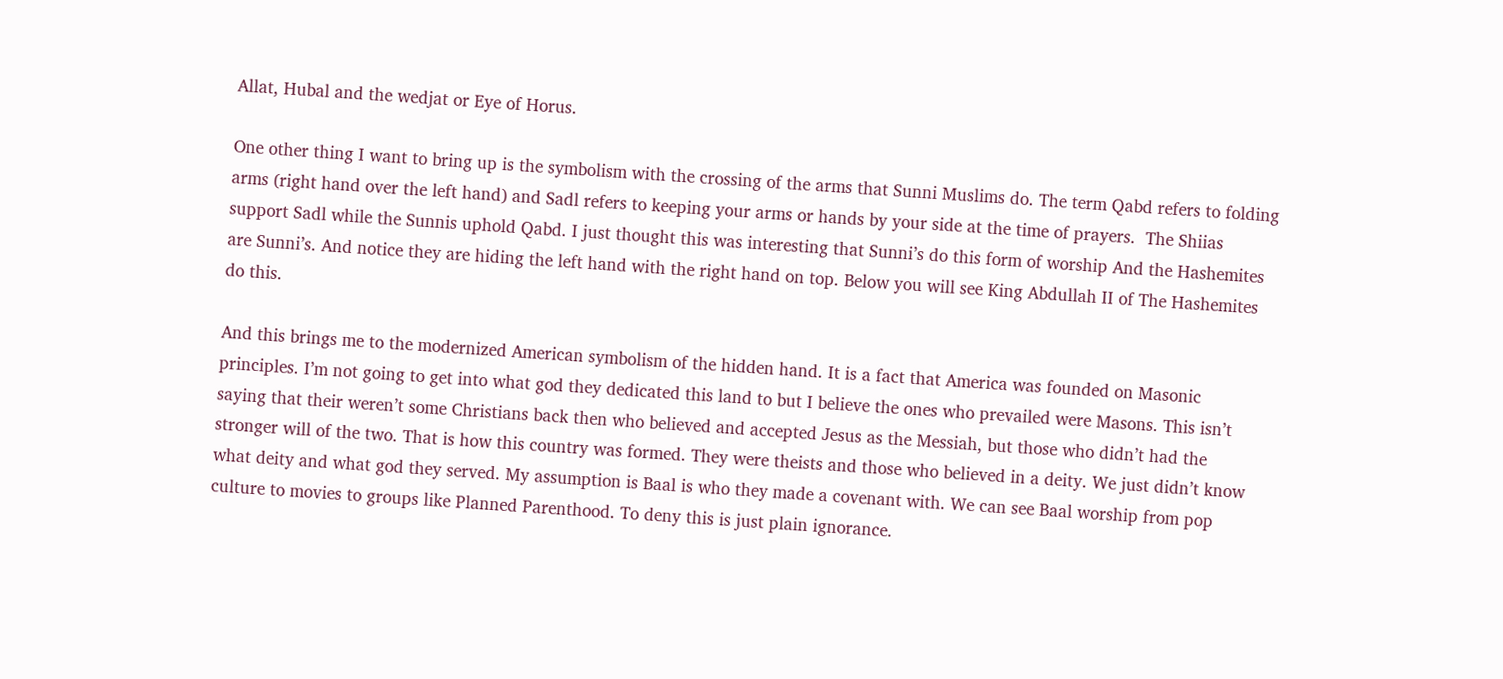Allat, Hubal and the wedjat or Eye of Horus.

One other thing I want to bring up is the symbolism with the crossing of the arms that Sunni Muslims do. The term Qabd refers to folding arms (right hand over the left hand) and Sadl refers to keeping your arms or hands by your side at the time of prayers.  The Shiias support Sadl while the Sunnis uphold Qabd. I just thought this was interesting that Sunni’s do this form of worship And the Hashemites are Sunni’s. And notice they are hiding the left hand with the right hand on top. Below you will see King Abdullah II of The Hashemites do this.

And this brings me to the modernized American symbolism of the hidden hand. It is a fact that America was founded on Masonic principles. I’m not going to get into what god they dedicated this land to but I believe the ones who prevailed were Masons. This isn’t saying that their weren’t some Christians back then who believed and accepted Jesus as the Messiah, but those who didn’t had the stronger will of the two. That is how this country was formed. They were theists and those who believed in a deity. We just didn’t know what deity and what god they served. My assumption is Baal is who they made a covenant with. We can see Baal worship from pop culture to movies to groups like Planned Parenthood. To deny this is just plain ignorance.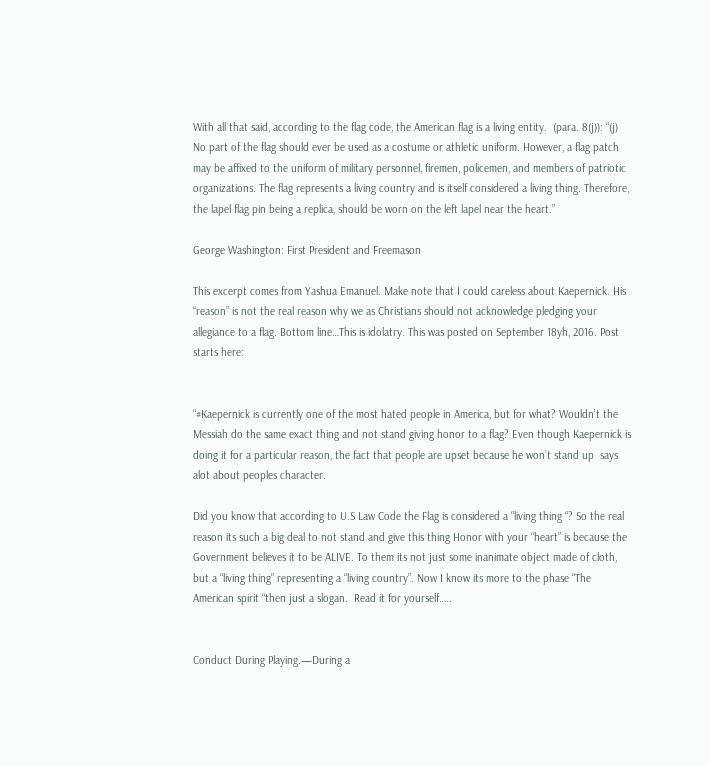With all that said, according to the flag code, the American flag is a living entity.  (para. 8(j)): “(j) No part of the flag should ever be used as a costume or athletic uniform. However, a flag patch may be affixed to the uniform of military personnel, firemen, policemen, and members of patriotic organizations. The flag represents a living country and is itself considered a living thing. Therefore, the lapel flag pin being a replica, should be worn on the left lapel near the heart.”

George Washington: First President and Freemason

This excerpt comes from Yashua Emanuel. Make note that I could careless about Kaepernick. His “reason” is not the real reason why we as Christians should not acknowledge pledging your allegiance to a flag. Bottom line…This is idolatry. This was posted on September 18yh, 2016. Post starts here:


“#Kaepernick is currently one of the most hated people in America, but for what? Wouldn’t the Messiah do the same exact thing and not stand giving honor to a flag? Even though Kaepernick is doing it for a particular reason, the fact that people are upset because he won’t stand up  says alot about peoples character.

Did you know that according to U.S Law Code the Flag is considered a “living thing “? So the real reason its such a big deal to not stand and give this thing Honor with your “heart” is because the Government believes it to be ALIVE. To them its not just some inanimate object made of cloth, but a “living thing” representing a “living country”. Now I know its more to the phase “The American spirit “then just a slogan.  Read it for yourself…..


Conduct During Playing.—During a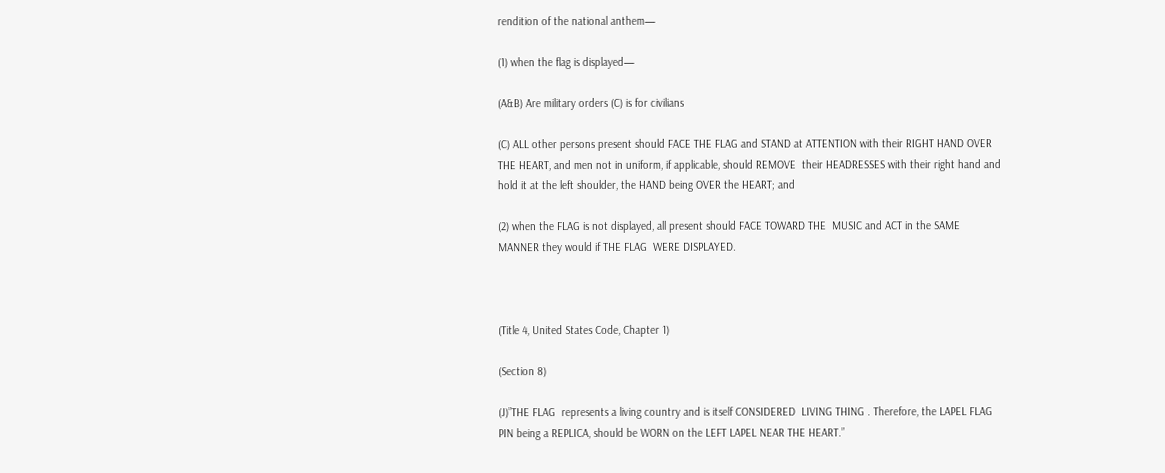rendition of the national anthem—

(1) when the flag is displayed—

(A&B) Are military orders (C) is for civilians

(C) ALL other persons present should FACE THE FLAG and STAND at ATTENTION with their RIGHT HAND OVER THE HEART, and men not in uniform, if applicable, should REMOVE  their HEADRESSES with their right hand and hold it at the left shoulder, the HAND being OVER the HEART; and

(2) when the FLAG is not displayed, all present should FACE TOWARD THE  MUSIC and ACT in the SAME MANNER they would if THE FLAG  WERE DISPLAYED.



(Title 4, United States Code, Chapter 1)

(Section 8)

(J)”THE FLAG  represents a living country and is itself CONSIDERED  LIVING THING . Therefore, the LAPEL FLAG  PIN being a REPLICA, should be WORN on the LEFT LAPEL NEAR THE HEART.”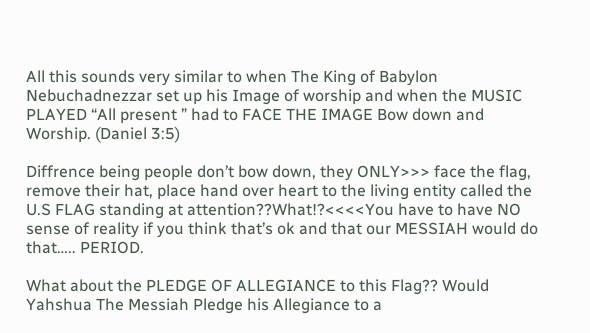All this sounds very similar to when The King of Babylon Nebuchadnezzar set up his Image of worship and when the MUSIC PLAYED “All present ” had to FACE THE IMAGE Bow down and Worship. (Daniel 3:5)

Diffrence being people don’t bow down, they ONLY>>> face the flag, remove their hat, place hand over heart to the living entity called the U.S FLAG standing at attention??What!?<<<<You have to have NO sense of reality if you think that’s ok and that our MESSIAH would do that….. PERIOD.

What about the PLEDGE OF ALLEGIANCE to this Flag?? Would Yahshua The Messiah Pledge his Allegiance to a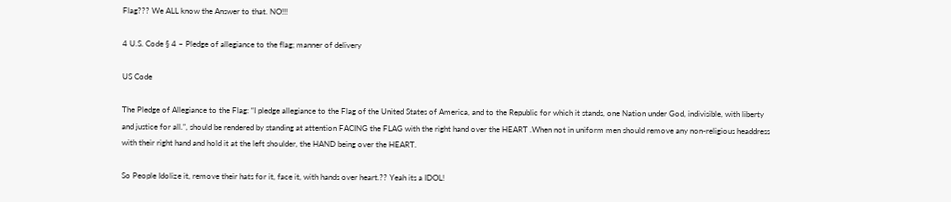Flag??? We ALL know the Answer to that. NO!!!

4 U.S. Code § 4 – Pledge of allegiance to the flag; manner of delivery

US Code

The Pledge of Allegiance to the Flag: “I pledge allegiance to the Flag of the United States of America, and to the Republic for which it stands, one Nation under God, indivisible, with liberty and justice for all.”, should be rendered by standing at attention FACING the FLAG with the right hand over the HEART .When not in uniform men should remove any non-religious headdress with their right hand and hold it at the left shoulder, the HAND being over the HEART.

So People Idolize it, remove their hats for it, face it, with hands over heart.?? Yeah its a IDOL!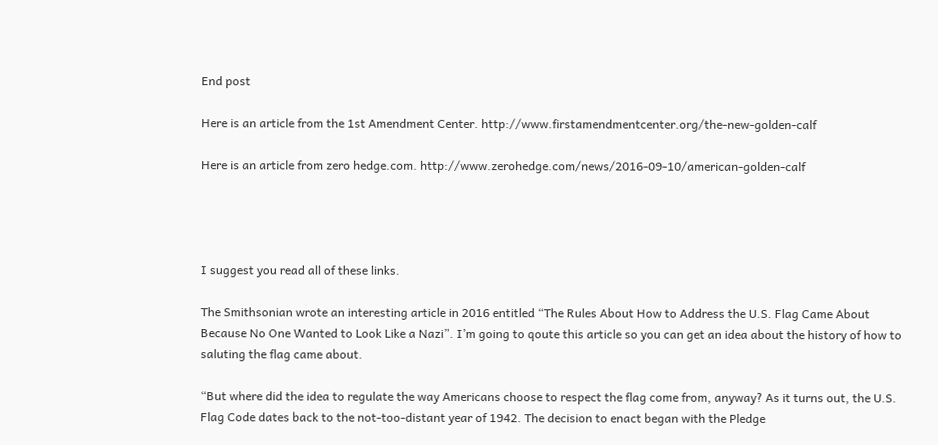End post

Here is an article from the 1st Amendment Center. http://www.firstamendmentcenter.org/the-new-golden-calf

Here is an article from zero hedge.com. http://www.zerohedge.com/news/2016-09-10/american-golden-calf




I suggest you read all of these links.

The Smithsonian wrote an interesting article in 2016 entitled “The Rules About How to Address the U.S. Flag Came About Because No One Wanted to Look Like a Nazi”. I’m going to qoute this article so you can get an idea about the history of how to saluting the flag came about.

“But where did the idea to regulate the way Americans choose to respect the flag come from, anyway? As it turns out, the U.S. Flag Code dates back to the not-too-distant year of 1942. The decision to enact began with the Pledge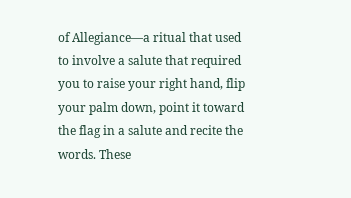of Allegiance—a ritual that used to involve a salute that required you to raise your right hand, flip your palm down, point it toward the flag in a salute and recite the words. These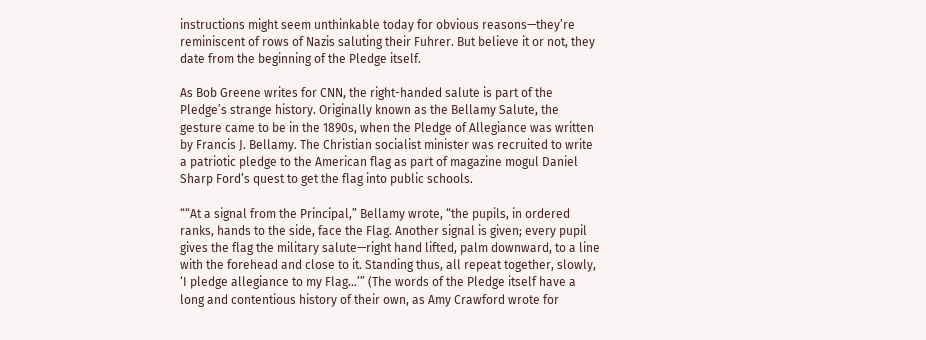instructions might seem unthinkable today for obvious reasons—they’re reminiscent of rows of Nazis saluting their Fuhrer. But believe it or not, they date from the beginning of the Pledge itself.

As Bob Greene writes for CNN, the right-handed salute is part of the Pledge’s strange history. Originally known as the Bellamy Salute, the gesture came to be in the 1890s, when the Pledge of Allegiance was written by Francis J. Bellamy. The Christian socialist minister was recruited to write a patriotic pledge to the American flag as part of magazine mogul Daniel Sharp Ford’s quest to get the flag into public schools.

““At a signal from the Principal,” Bellamy wrote, “the pupils, in ordered ranks, hands to the side, face the Flag. Another signal is given; every pupil gives the flag the military salute—right hand lifted, palm downward, to a line with the forehead and close to it. Standing thus, all repeat together, slowly, ‘I pledge allegiance to my Flag…’” (The words of the Pledge itself have a long and contentious history of their own, as Amy Crawford wrote for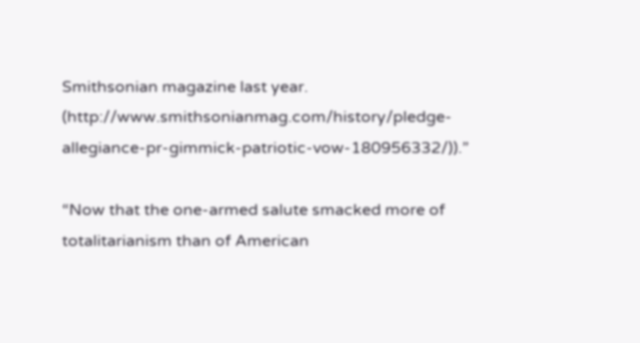Smithsonian magazine last year. (http://www.smithsonianmag.com/history/pledge-allegiance-pr-gimmick-patriotic-vow-180956332/)).”

“Now that the one-armed salute smacked more of totalitarianism than of American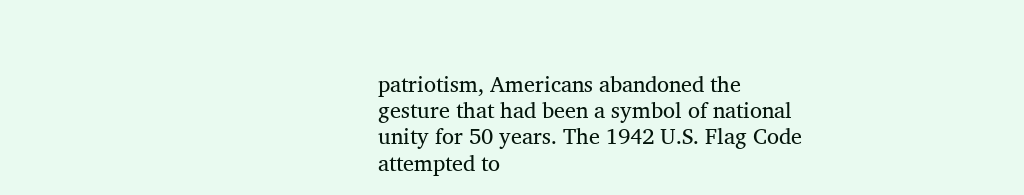patriotism, Americans abandoned the gesture that had been a symbol of national unity for 50 years. The 1942 U.S. Flag Code attempted to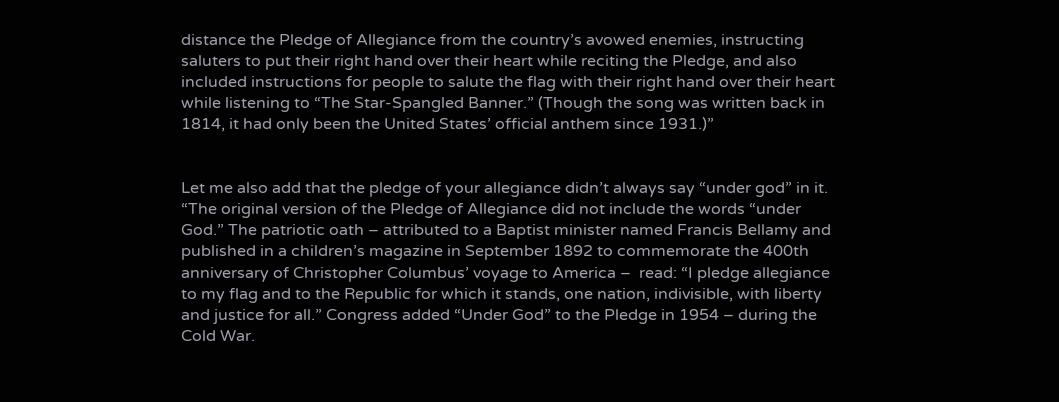distance the Pledge of Allegiance from the country’s avowed enemies, instructing saluters to put their right hand over their heart while reciting the Pledge, and also included instructions for people to salute the flag with their right hand over their heart while listening to “The Star-Spangled Banner.” (Though the song was written back in 1814, it had only been the United States’ official anthem since 1931.)”


Let me also add that the pledge of your allegiance didn’t always say “under god” in it. “The original version of the Pledge of Allegiance did not include the words “under God.” The patriotic oath – attributed to a Baptist minister named Francis Bellamy and published in a children’s magazine in September 1892 to commemorate the 400th anniversary of Christopher Columbus’ voyage to America –  read: “I pledge allegiance to my flag and to the Republic for which it stands, one nation, indivisible, with liberty and justice for all.” Congress added “Under God” to the Pledge in 1954 – during the Cold War.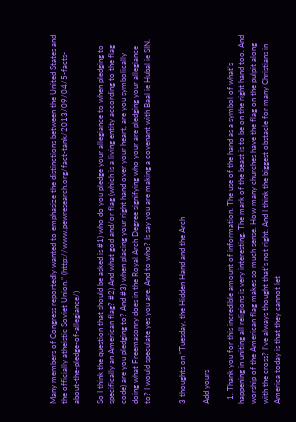Many members of Congress reportedly wanted to emphasize the distinctions between the United States and the officially atheistic Soviet Union.” (http://www.pewresearch.org/fact-tank/2013/09/04/5-facts-about-the-pledge-of-allegiance/)

So I think the question that should be asked is #1) who do you pledge your allegiance to when pledging to specifically an American flag? #2) And what god and/or flag (which is a living entity according to the flag code) are you pledging to? And #3) when placing your right hand over your heart, are you symbolically doing what Freemasonry does in the Royal Arch Degree signifying who your are pledging your allegiance to? I would speculate yes you are. And to who? Is say you are making a covenant with Baal ie Hubal ie SIN.


3 thoughts on “Tuesday, the Hidden Hand and the Arch

Add yours

  1. Thank you for this incredible amount of information. The use of the hand as a symbol of what’s happening in uniting all religions is very interesting. The mark of the beast is to be on the right hand too. And worship of the American flag makes so much sense. How many churches have the flag on the pulpit along with the cross? I’ve always thought that’s not right. And I think the biggest obstacle for many Christians in America today is that they cannot let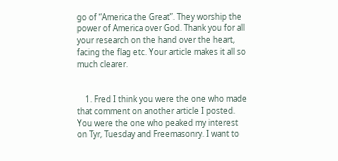go of “America the Great”. They worship the power of America over God. Thank you for all your research on the hand over the heart, facing the flag etc. Your article makes it all so much clearer.


    1. Fred I think you were the one who made that comment on another article I posted. You were the one who peaked my interest on Tyr, Tuesday and Freemasonry. I want to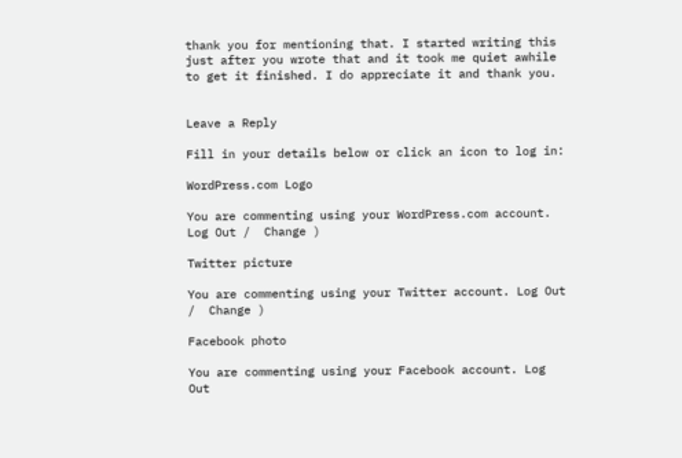thank you for mentioning that. I started writing this just after you wrote that and it took me quiet awhile to get it finished. I do appreciate it and thank you.


Leave a Reply

Fill in your details below or click an icon to log in:

WordPress.com Logo

You are commenting using your WordPress.com account. Log Out /  Change )

Twitter picture

You are commenting using your Twitter account. Log Out /  Change )

Facebook photo

You are commenting using your Facebook account. Log Out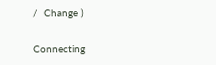/  Change )

Connecting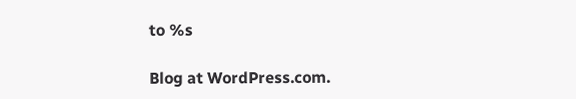to %s

Blog at WordPress.com.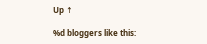Up ↑

%d bloggers like this: